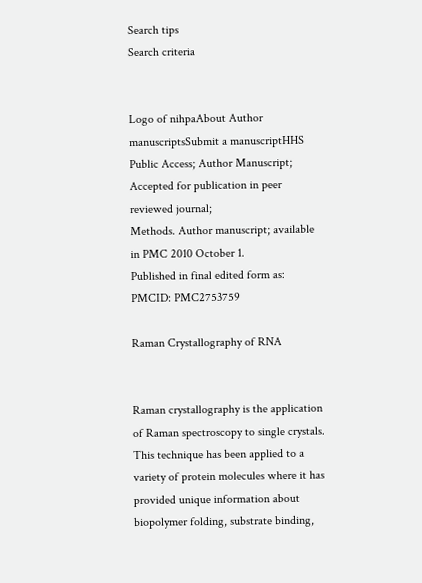Search tips
Search criteria


Logo of nihpaAbout Author manuscriptsSubmit a manuscriptHHS Public Access; Author Manuscript; Accepted for publication in peer reviewed journal;
Methods. Author manuscript; available in PMC 2010 October 1.
Published in final edited form as:
PMCID: PMC2753759

Raman Crystallography of RNA


Raman crystallography is the application of Raman spectroscopy to single crystals. This technique has been applied to a variety of protein molecules where it has provided unique information about biopolymer folding, substrate binding,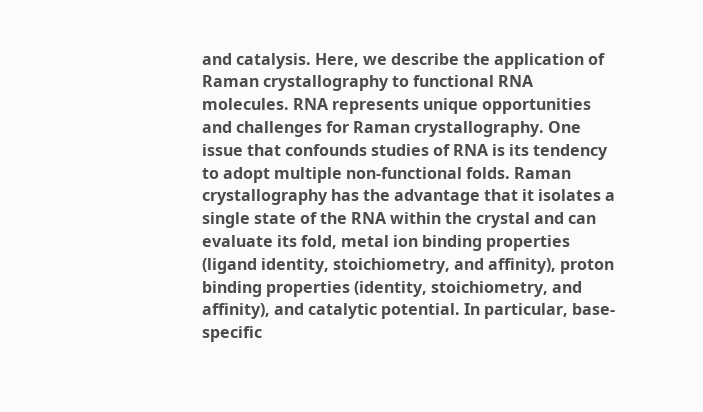and catalysis. Here, we describe the application of Raman crystallography to functional RNA molecules. RNA represents unique opportunities and challenges for Raman crystallography. One issue that confounds studies of RNA is its tendency to adopt multiple non-functional folds. Raman crystallography has the advantage that it isolates a single state of the RNA within the crystal and can evaluate its fold, metal ion binding properties (ligand identity, stoichiometry, and affinity), proton binding properties (identity, stoichiometry, and affinity), and catalytic potential. In particular, base-specific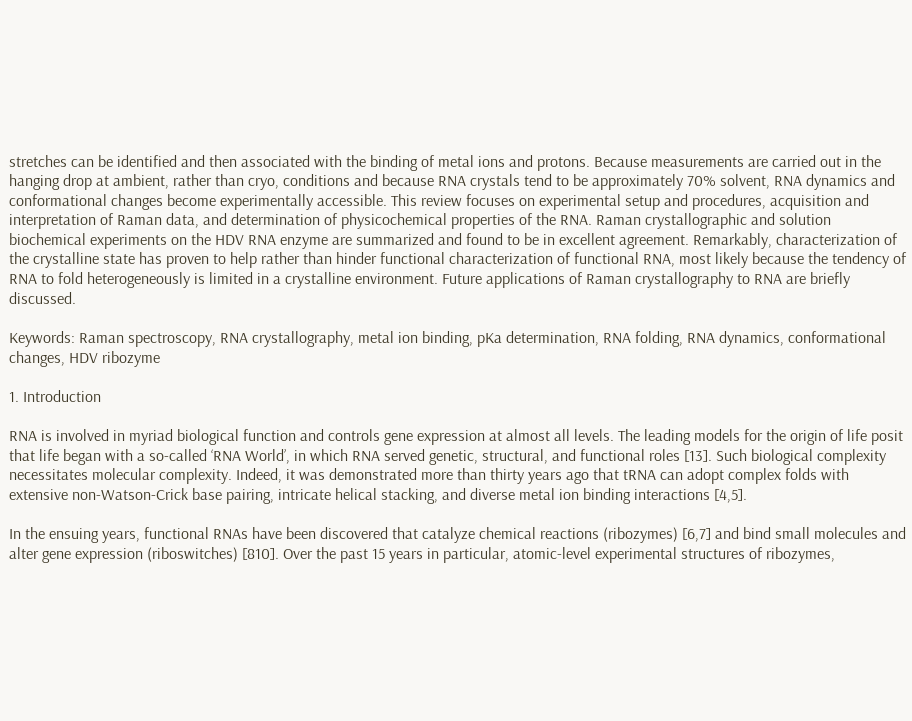stretches can be identified and then associated with the binding of metal ions and protons. Because measurements are carried out in the hanging drop at ambient, rather than cryo, conditions and because RNA crystals tend to be approximately 70% solvent, RNA dynamics and conformational changes become experimentally accessible. This review focuses on experimental setup and procedures, acquisition and interpretation of Raman data, and determination of physicochemical properties of the RNA. Raman crystallographic and solution biochemical experiments on the HDV RNA enzyme are summarized and found to be in excellent agreement. Remarkably, characterization of the crystalline state has proven to help rather than hinder functional characterization of functional RNA, most likely because the tendency of RNA to fold heterogeneously is limited in a crystalline environment. Future applications of Raman crystallography to RNA are briefly discussed.

Keywords: Raman spectroscopy, RNA crystallography, metal ion binding, pKa determination, RNA folding, RNA dynamics, conformational changes, HDV ribozyme

1. Introduction

RNA is involved in myriad biological function and controls gene expression at almost all levels. The leading models for the origin of life posit that life began with a so-called ‘RNA World’, in which RNA served genetic, structural, and functional roles [13]. Such biological complexity necessitates molecular complexity. Indeed, it was demonstrated more than thirty years ago that tRNA can adopt complex folds with extensive non-Watson-Crick base pairing, intricate helical stacking, and diverse metal ion binding interactions [4,5].

In the ensuing years, functional RNAs have been discovered that catalyze chemical reactions (ribozymes) [6,7] and bind small molecules and alter gene expression (riboswitches) [810]. Over the past 15 years in particular, atomic-level experimental structures of ribozymes,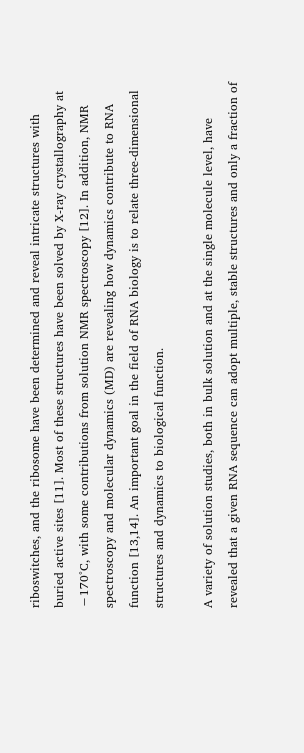riboswitches, and the ribosome have been determined and reveal intricate structures with buried active sites [11]. Most of these structures have been solved by X-ray crystallography at −170°C, with some contributions from solution NMR spectroscopy [12]. In addition, NMR spectroscopy and molecular dynamics (MD) are revealing how dynamics contribute to RNA function [13,14]. An important goal in the field of RNA biology is to relate three-dimensional structures and dynamics to biological function.

A variety of solution studies, both in bulk solution and at the single molecule level, have revealed that a given RNA sequence can adopt multiple, stable structures and only a fraction of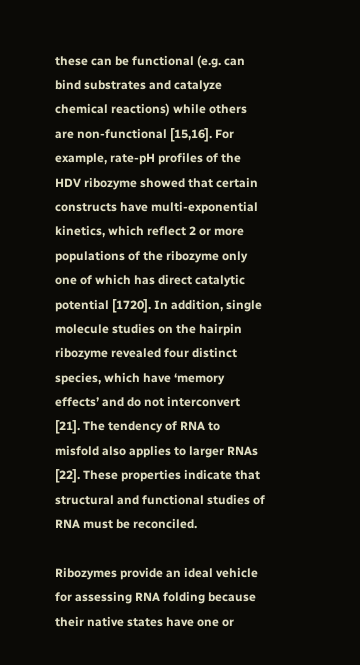these can be functional (e.g. can bind substrates and catalyze chemical reactions) while others are non-functional [15,16]. For example, rate-pH profiles of the HDV ribozyme showed that certain constructs have multi-exponential kinetics, which reflect 2 or more populations of the ribozyme only one of which has direct catalytic potential [1720]. In addition, single molecule studies on the hairpin ribozyme revealed four distinct species, which have ‘memory effects’ and do not interconvert [21]. The tendency of RNA to misfold also applies to larger RNAs [22]. These properties indicate that structural and functional studies of RNA must be reconciled.

Ribozymes provide an ideal vehicle for assessing RNA folding because their native states have one or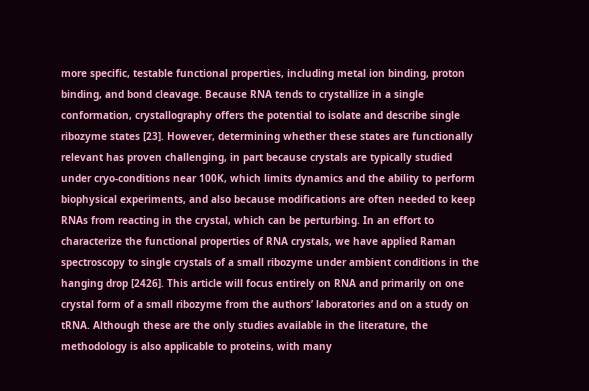more specific, testable functional properties, including metal ion binding, proton binding, and bond cleavage. Because RNA tends to crystallize in a single conformation, crystallography offers the potential to isolate and describe single ribozyme states [23]. However, determining whether these states are functionally relevant has proven challenging, in part because crystals are typically studied under cryo-conditions near 100K, which limits dynamics and the ability to perform biophysical experiments, and also because modifications are often needed to keep RNAs from reacting in the crystal, which can be perturbing. In an effort to characterize the functional properties of RNA crystals, we have applied Raman spectroscopy to single crystals of a small ribozyme under ambient conditions in the hanging drop [2426]. This article will focus entirely on RNA and primarily on one crystal form of a small ribozyme from the authors’ laboratories and on a study on tRNA. Although these are the only studies available in the literature, the methodology is also applicable to proteins, with many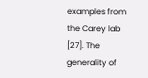examples from the Carey lab [27]. The generality of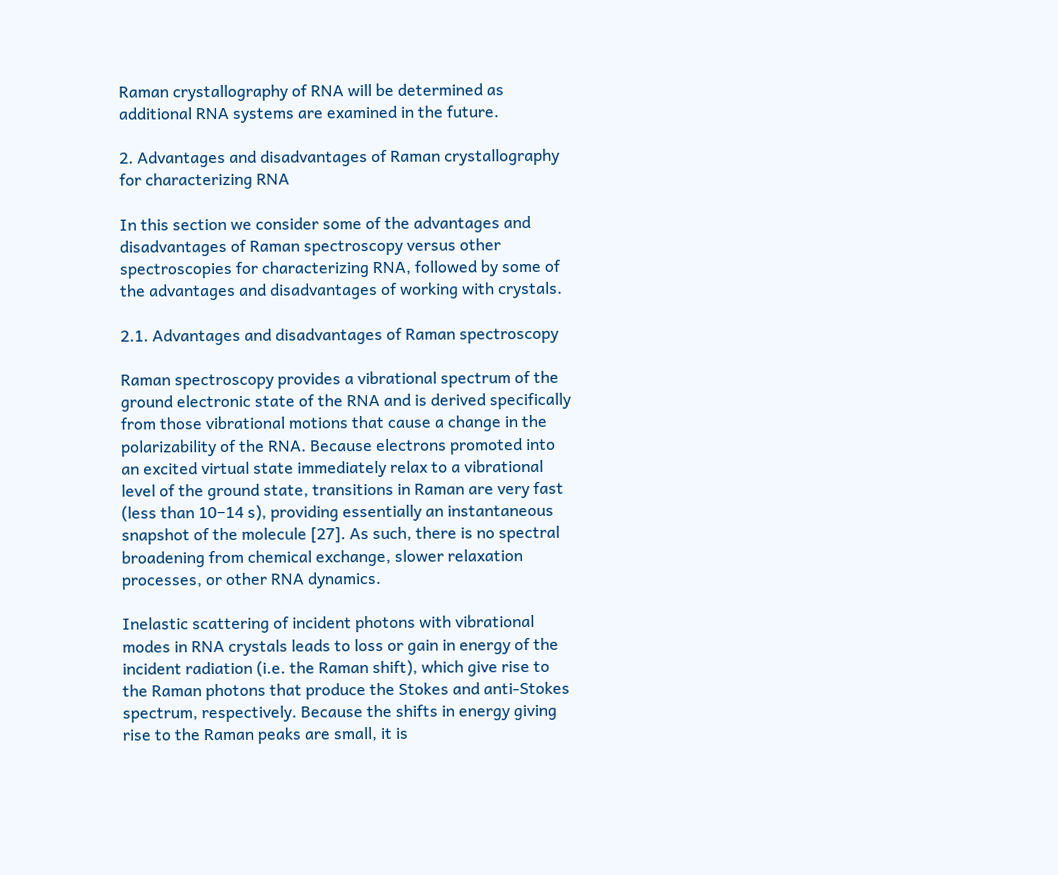Raman crystallography of RNA will be determined as additional RNA systems are examined in the future.

2. Advantages and disadvantages of Raman crystallography for characterizing RNA

In this section we consider some of the advantages and disadvantages of Raman spectroscopy versus other spectroscopies for characterizing RNA, followed by some of the advantages and disadvantages of working with crystals.

2.1. Advantages and disadvantages of Raman spectroscopy

Raman spectroscopy provides a vibrational spectrum of the ground electronic state of the RNA and is derived specifically from those vibrational motions that cause a change in the polarizability of the RNA. Because electrons promoted into an excited virtual state immediately relax to a vibrational level of the ground state, transitions in Raman are very fast (less than 10−14 s), providing essentially an instantaneous snapshot of the molecule [27]. As such, there is no spectral broadening from chemical exchange, slower relaxation processes, or other RNA dynamics.

Inelastic scattering of incident photons with vibrational modes in RNA crystals leads to loss or gain in energy of the incident radiation (i.e. the Raman shift), which give rise to the Raman photons that produce the Stokes and anti-Stokes spectrum, respectively. Because the shifts in energy giving rise to the Raman peaks are small, it is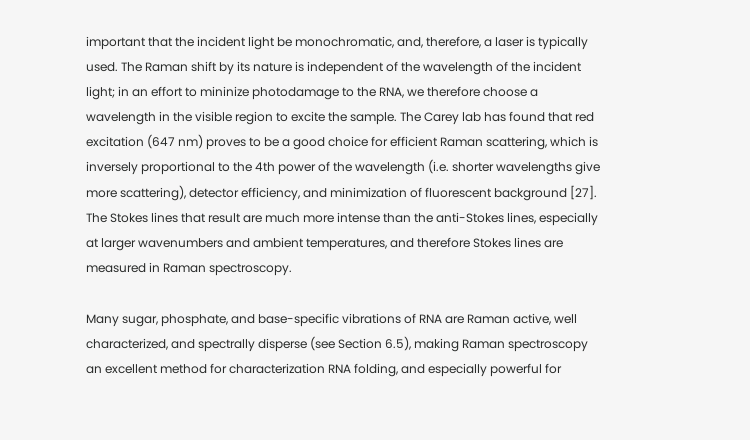important that the incident light be monochromatic, and, therefore, a laser is typically used. The Raman shift by its nature is independent of the wavelength of the incident light; in an effort to mininize photodamage to the RNA, we therefore choose a wavelength in the visible region to excite the sample. The Carey lab has found that red excitation (647 nm) proves to be a good choice for efficient Raman scattering, which is inversely proportional to the 4th power of the wavelength (i.e. shorter wavelengths give more scattering), detector efficiency, and minimization of fluorescent background [27]. The Stokes lines that result are much more intense than the anti-Stokes lines, especially at larger wavenumbers and ambient temperatures, and therefore Stokes lines are measured in Raman spectroscopy.

Many sugar, phosphate, and base-specific vibrations of RNA are Raman active, well characterized, and spectrally disperse (see Section 6.5), making Raman spectroscopy an excellent method for characterization RNA folding, and especially powerful for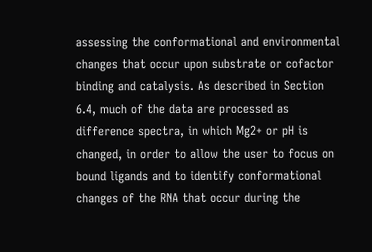assessing the conformational and environmental changes that occur upon substrate or cofactor binding and catalysis. As described in Section 6.4, much of the data are processed as difference spectra, in which Mg2+ or pH is changed, in order to allow the user to focus on bound ligands and to identify conformational changes of the RNA that occur during the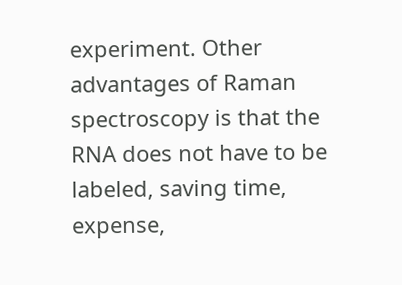experiment. Other advantages of Raman spectroscopy is that the RNA does not have to be labeled, saving time, expense,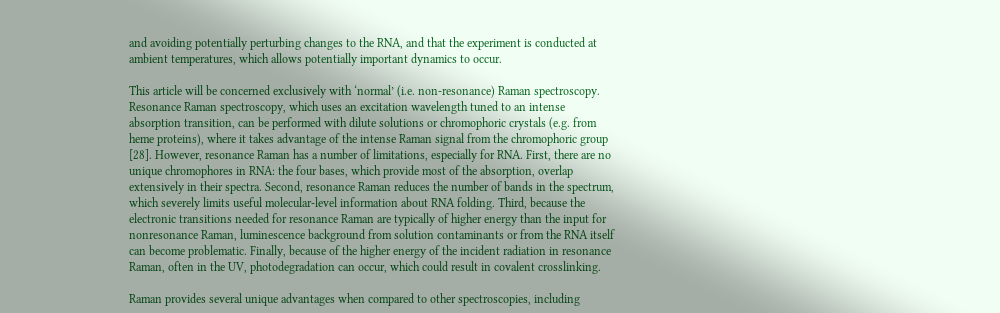and avoiding potentially perturbing changes to the RNA, and that the experiment is conducted at ambient temperatures, which allows potentially important dynamics to occur.

This article will be concerned exclusively with ‘normal’ (i.e. non-resonance) Raman spectroscopy. Resonance Raman spectroscopy, which uses an excitation wavelength tuned to an intense absorption transition, can be performed with dilute solutions or chromophoric crystals (e.g. from heme proteins), where it takes advantage of the intense Raman signal from the chromophoric group [28]. However, resonance Raman has a number of limitations, especially for RNA. First, there are no unique chromophores in RNA: the four bases, which provide most of the absorption, overlap extensively in their spectra. Second, resonance Raman reduces the number of bands in the spectrum, which severely limits useful molecular-level information about RNA folding. Third, because the electronic transitions needed for resonance Raman are typically of higher energy than the input for nonresonance Raman, luminescence background from solution contaminants or from the RNA itself can become problematic. Finally, because of the higher energy of the incident radiation in resonance Raman, often in the UV, photodegradation can occur, which could result in covalent crosslinking.

Raman provides several unique advantages when compared to other spectroscopies, including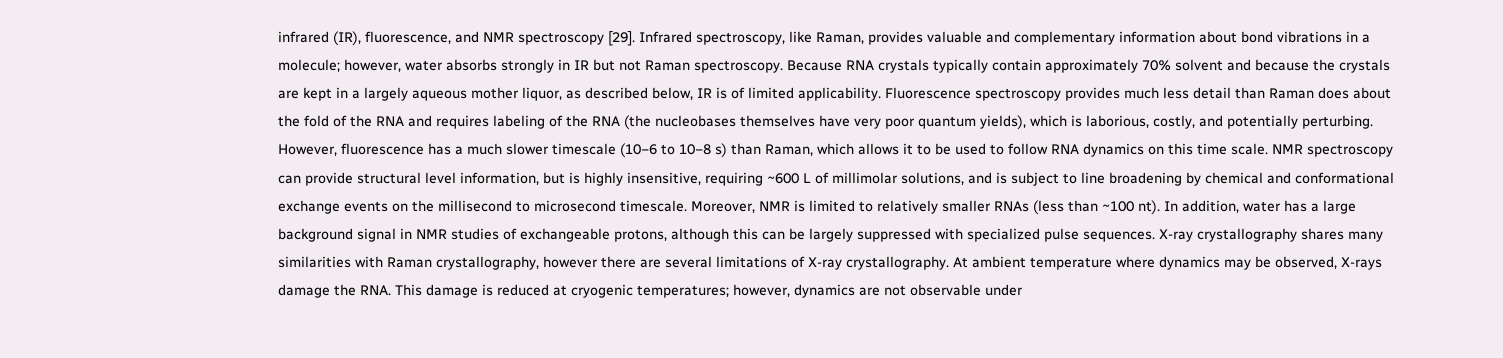infrared (IR), fluorescence, and NMR spectroscopy [29]. Infrared spectroscopy, like Raman, provides valuable and complementary information about bond vibrations in a molecule; however, water absorbs strongly in IR but not Raman spectroscopy. Because RNA crystals typically contain approximately 70% solvent and because the crystals are kept in a largely aqueous mother liquor, as described below, IR is of limited applicability. Fluorescence spectroscopy provides much less detail than Raman does about the fold of the RNA and requires labeling of the RNA (the nucleobases themselves have very poor quantum yields), which is laborious, costly, and potentially perturbing. However, fluorescence has a much slower timescale (10−6 to 10−8 s) than Raman, which allows it to be used to follow RNA dynamics on this time scale. NMR spectroscopy can provide structural level information, but is highly insensitive, requiring ~600 L of millimolar solutions, and is subject to line broadening by chemical and conformational exchange events on the millisecond to microsecond timescale. Moreover, NMR is limited to relatively smaller RNAs (less than ~100 nt). In addition, water has a large background signal in NMR studies of exchangeable protons, although this can be largely suppressed with specialized pulse sequences. X-ray crystallography shares many similarities with Raman crystallography, however there are several limitations of X-ray crystallography. At ambient temperature where dynamics may be observed, X-rays damage the RNA. This damage is reduced at cryogenic temperatures; however, dynamics are not observable under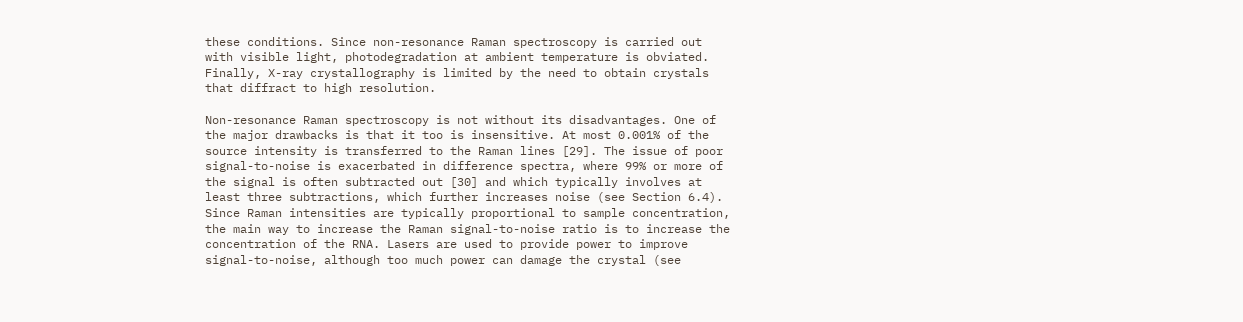these conditions. Since non-resonance Raman spectroscopy is carried out with visible light, photodegradation at ambient temperature is obviated. Finally, X-ray crystallography is limited by the need to obtain crystals that diffract to high resolution.

Non-resonance Raman spectroscopy is not without its disadvantages. One of the major drawbacks is that it too is insensitive. At most 0.001% of the source intensity is transferred to the Raman lines [29]. The issue of poor signal-to-noise is exacerbated in difference spectra, where 99% or more of the signal is often subtracted out [30] and which typically involves at least three subtractions, which further increases noise (see Section 6.4). Since Raman intensities are typically proportional to sample concentration, the main way to increase the Raman signal-to-noise ratio is to increase the concentration of the RNA. Lasers are used to provide power to improve signal-to-noise, although too much power can damage the crystal (see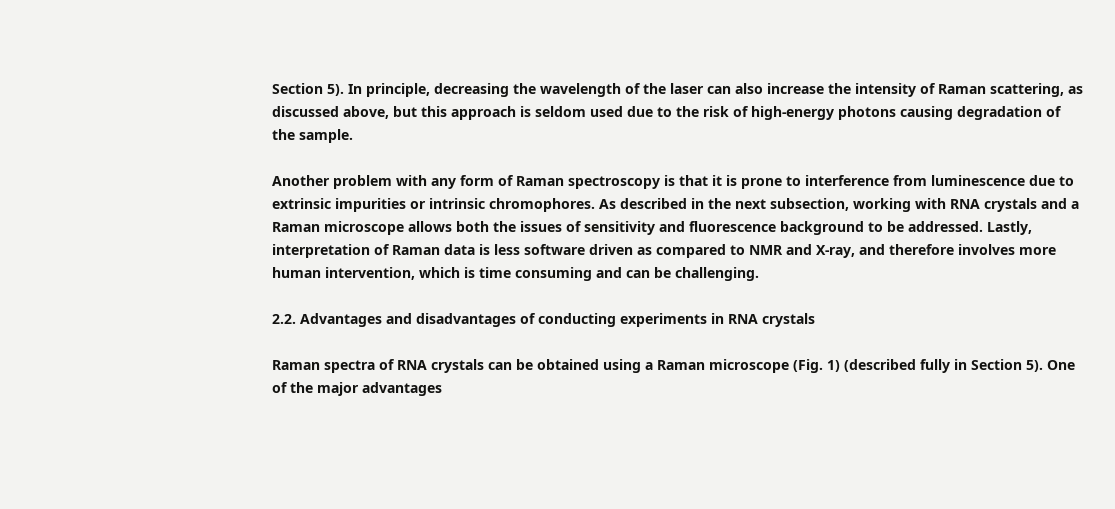Section 5). In principle, decreasing the wavelength of the laser can also increase the intensity of Raman scattering, as discussed above, but this approach is seldom used due to the risk of high-energy photons causing degradation of the sample.

Another problem with any form of Raman spectroscopy is that it is prone to interference from luminescence due to extrinsic impurities or intrinsic chromophores. As described in the next subsection, working with RNA crystals and a Raman microscope allows both the issues of sensitivity and fluorescence background to be addressed. Lastly, interpretation of Raman data is less software driven as compared to NMR and X-ray, and therefore involves more human intervention, which is time consuming and can be challenging.

2.2. Advantages and disadvantages of conducting experiments in RNA crystals

Raman spectra of RNA crystals can be obtained using a Raman microscope (Fig. 1) (described fully in Section 5). One of the major advantages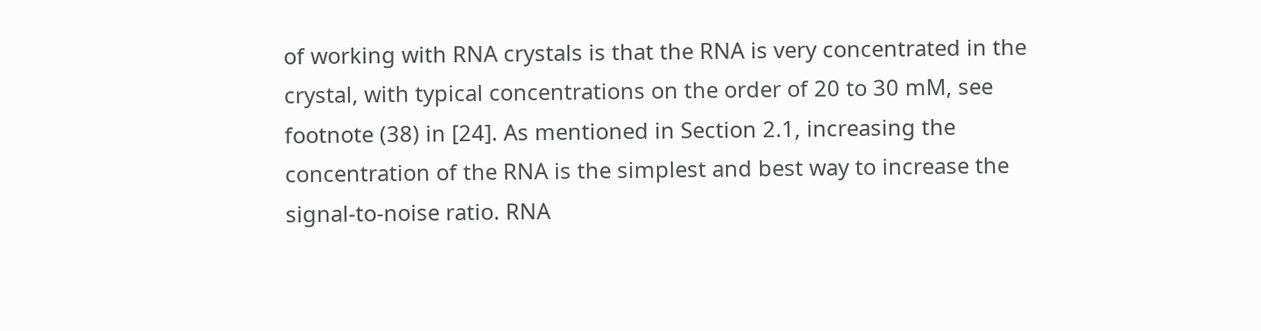of working with RNA crystals is that the RNA is very concentrated in the crystal, with typical concentrations on the order of 20 to 30 mM, see footnote (38) in [24]. As mentioned in Section 2.1, increasing the concentration of the RNA is the simplest and best way to increase the signal-to-noise ratio. RNA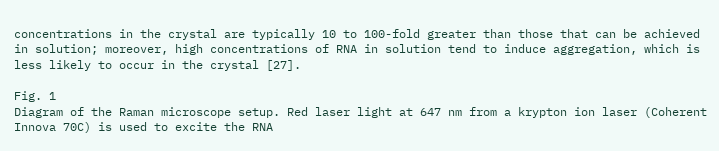concentrations in the crystal are typically 10 to 100-fold greater than those that can be achieved in solution; moreover, high concentrations of RNA in solution tend to induce aggregation, which is less likely to occur in the crystal [27].

Fig. 1
Diagram of the Raman microscope setup. Red laser light at 647 nm from a krypton ion laser (Coherent Innova 70C) is used to excite the RNA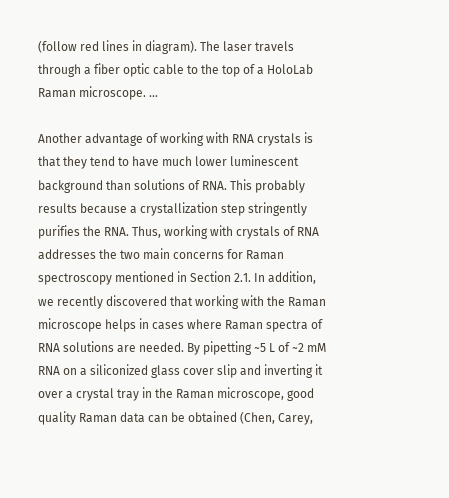(follow red lines in diagram). The laser travels through a fiber optic cable to the top of a HoloLab Raman microscope. ...

Another advantage of working with RNA crystals is that they tend to have much lower luminescent background than solutions of RNA. This probably results because a crystallization step stringently purifies the RNA. Thus, working with crystals of RNA addresses the two main concerns for Raman spectroscopy mentioned in Section 2.1. In addition, we recently discovered that working with the Raman microscope helps in cases where Raman spectra of RNA solutions are needed. By pipetting ~5 L of ~2 mM RNA on a siliconized glass cover slip and inverting it over a crystal tray in the Raman microscope, good quality Raman data can be obtained (Chen, Carey,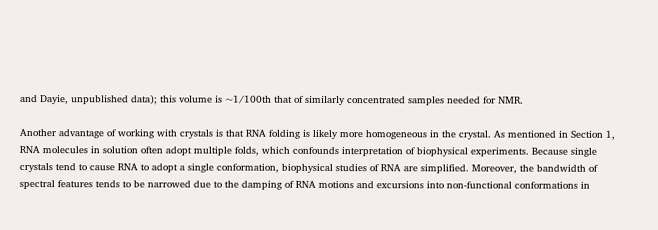and Dayie, unpublished data); this volume is ~1/100th that of similarly concentrated samples needed for NMR.

Another advantage of working with crystals is that RNA folding is likely more homogeneous in the crystal. As mentioned in Section 1, RNA molecules in solution often adopt multiple folds, which confounds interpretation of biophysical experiments. Because single crystals tend to cause RNA to adopt a single conformation, biophysical studies of RNA are simplified. Moreover, the bandwidth of spectral features tends to be narrowed due to the damping of RNA motions and excursions into non-functional conformations in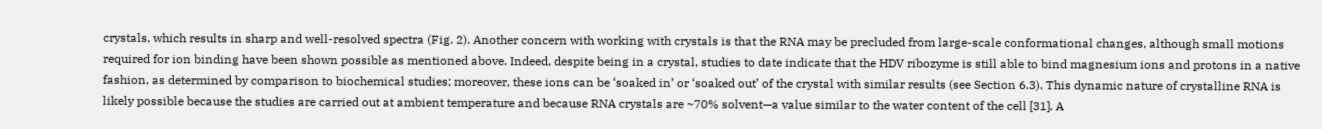crystals, which results in sharp and well-resolved spectra (Fig. 2). Another concern with working with crystals is that the RNA may be precluded from large-scale conformational changes, although small motions required for ion binding have been shown possible as mentioned above. Indeed, despite being in a crystal, studies to date indicate that the HDV ribozyme is still able to bind magnesium ions and protons in a native fashion, as determined by comparison to biochemical studies; moreover, these ions can be ‘soaked in’ or ‘soaked out’ of the crystal with similar results (see Section 6.3). This dynamic nature of crystalline RNA is likely possible because the studies are carried out at ambient temperature and because RNA crystals are ~70% solvent—a value similar to the water content of the cell [31]. A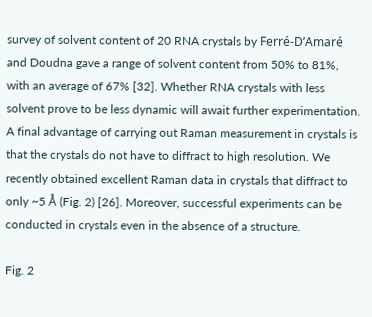survey of solvent content of 20 RNA crystals by Ferré-D’Amaré and Doudna gave a range of solvent content from 50% to 81%, with an average of 67% [32]. Whether RNA crystals with less solvent prove to be less dynamic will await further experimentation. A final advantage of carrying out Raman measurement in crystals is that the crystals do not have to diffract to high resolution. We recently obtained excellent Raman data in crystals that diffract to only ~5 Å (Fig. 2) [26]. Moreover, successful experiments can be conducted in crystals even in the absence of a structure.

Fig. 2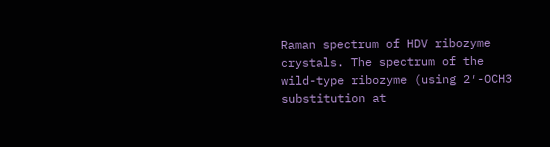Raman spectrum of HDV ribozyme crystals. The spectrum of the wild-type ribozyme (using 2′-OCH3 substitution at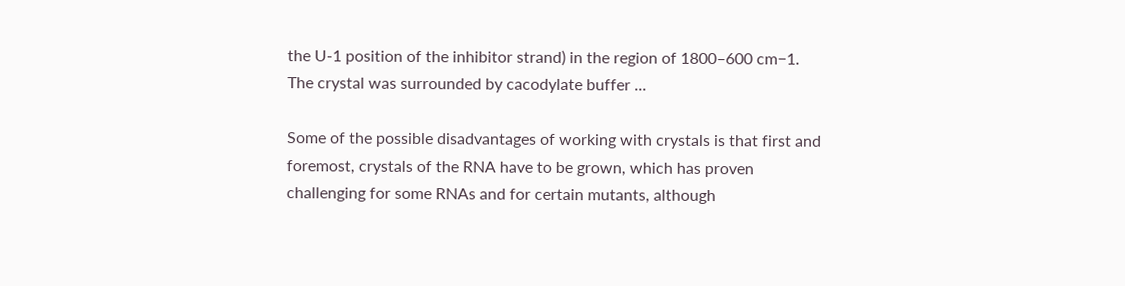the U-1 position of the inhibitor strand) in the region of 1800–600 cm−1. The crystal was surrounded by cacodylate buffer ...

Some of the possible disadvantages of working with crystals is that first and foremost, crystals of the RNA have to be grown, which has proven challenging for some RNAs and for certain mutants, although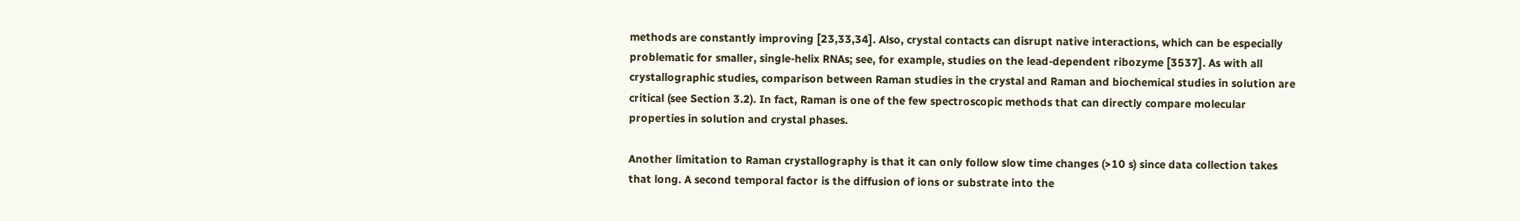methods are constantly improving [23,33,34]. Also, crystal contacts can disrupt native interactions, which can be especially problematic for smaller, single-helix RNAs; see, for example, studies on the lead-dependent ribozyme [3537]. As with all crystallographic studies, comparison between Raman studies in the crystal and Raman and biochemical studies in solution are critical (see Section 3.2). In fact, Raman is one of the few spectroscopic methods that can directly compare molecular properties in solution and crystal phases.

Another limitation to Raman crystallography is that it can only follow slow time changes (>10 s) since data collection takes that long. A second temporal factor is the diffusion of ions or substrate into the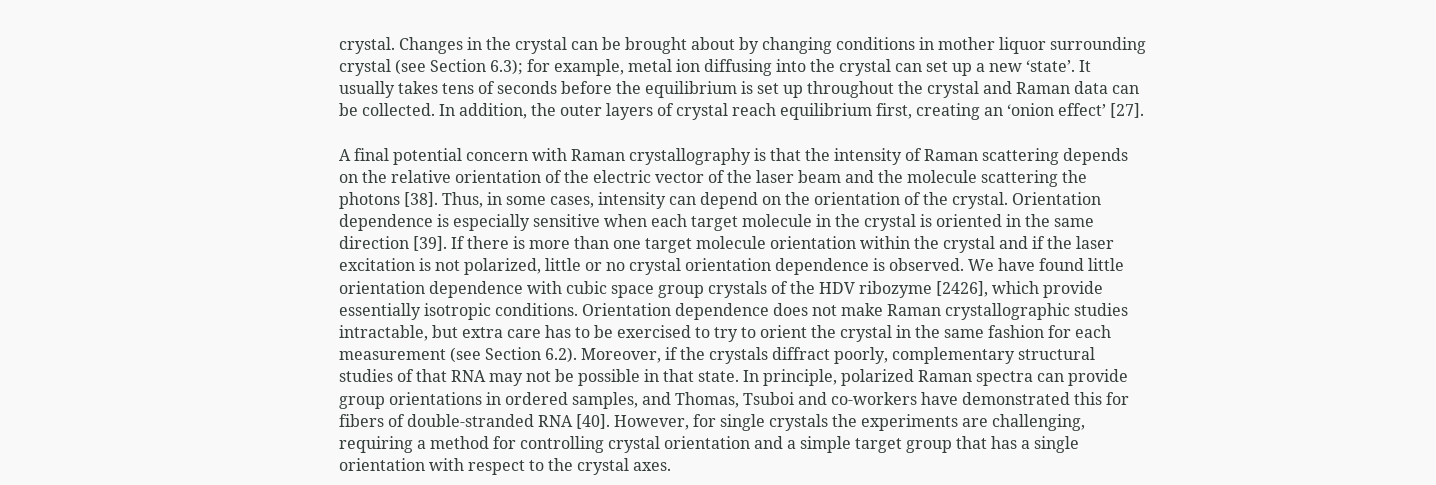crystal. Changes in the crystal can be brought about by changing conditions in mother liquor surrounding crystal (see Section 6.3); for example, metal ion diffusing into the crystal can set up a new ‘state’. It usually takes tens of seconds before the equilibrium is set up throughout the crystal and Raman data can be collected. In addition, the outer layers of crystal reach equilibrium first, creating an ‘onion effect’ [27].

A final potential concern with Raman crystallography is that the intensity of Raman scattering depends on the relative orientation of the electric vector of the laser beam and the molecule scattering the photons [38]. Thus, in some cases, intensity can depend on the orientation of the crystal. Orientation dependence is especially sensitive when each target molecule in the crystal is oriented in the same direction [39]. If there is more than one target molecule orientation within the crystal and if the laser excitation is not polarized, little or no crystal orientation dependence is observed. We have found little orientation dependence with cubic space group crystals of the HDV ribozyme [2426], which provide essentially isotropic conditions. Orientation dependence does not make Raman crystallographic studies intractable, but extra care has to be exercised to try to orient the crystal in the same fashion for each measurement (see Section 6.2). Moreover, if the crystals diffract poorly, complementary structural studies of that RNA may not be possible in that state. In principle, polarized Raman spectra can provide group orientations in ordered samples, and Thomas, Tsuboi and co-workers have demonstrated this for fibers of double-stranded RNA [40]. However, for single crystals the experiments are challenging, requiring a method for controlling crystal orientation and a simple target group that has a single orientation with respect to the crystal axes.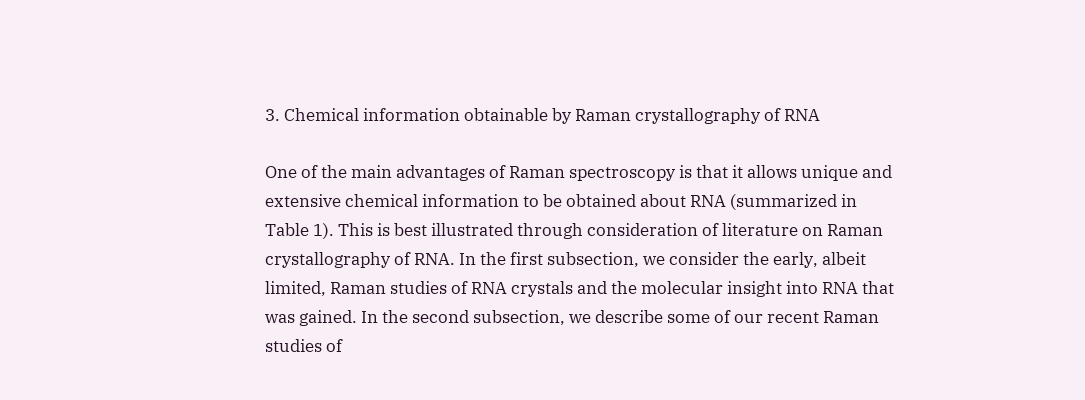3. Chemical information obtainable by Raman crystallography of RNA

One of the main advantages of Raman spectroscopy is that it allows unique and extensive chemical information to be obtained about RNA (summarized in Table 1). This is best illustrated through consideration of literature on Raman crystallography of RNA. In the first subsection, we consider the early, albeit limited, Raman studies of RNA crystals and the molecular insight into RNA that was gained. In the second subsection, we describe some of our recent Raman studies of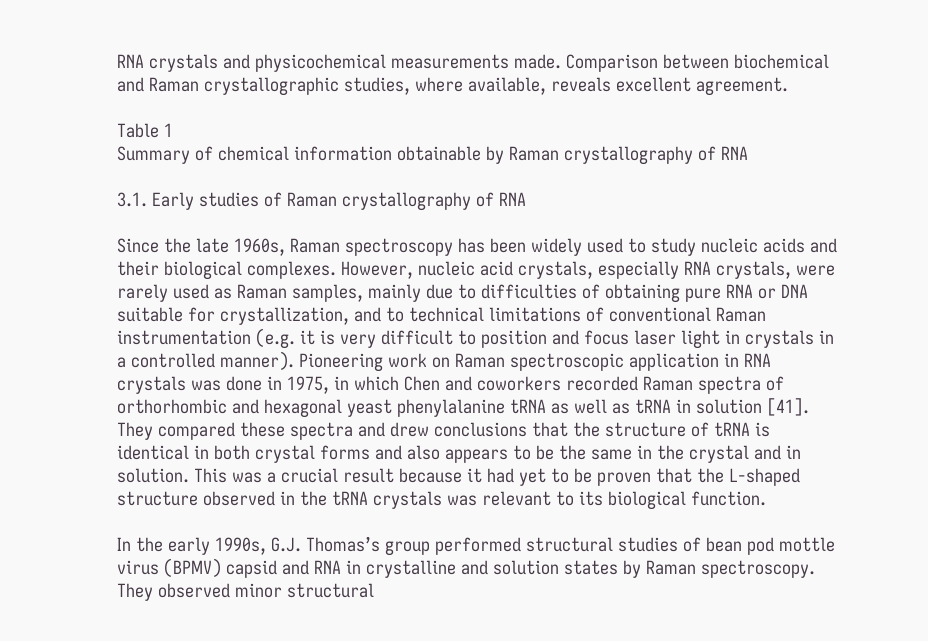RNA crystals and physicochemical measurements made. Comparison between biochemical and Raman crystallographic studies, where available, reveals excellent agreement.

Table 1
Summary of chemical information obtainable by Raman crystallography of RNA

3.1. Early studies of Raman crystallography of RNA

Since the late 1960s, Raman spectroscopy has been widely used to study nucleic acids and their biological complexes. However, nucleic acid crystals, especially RNA crystals, were rarely used as Raman samples, mainly due to difficulties of obtaining pure RNA or DNA suitable for crystallization, and to technical limitations of conventional Raman instrumentation (e.g. it is very difficult to position and focus laser light in crystals in a controlled manner). Pioneering work on Raman spectroscopic application in RNA crystals was done in 1975, in which Chen and coworkers recorded Raman spectra of orthorhombic and hexagonal yeast phenylalanine tRNA as well as tRNA in solution [41]. They compared these spectra and drew conclusions that the structure of tRNA is identical in both crystal forms and also appears to be the same in the crystal and in solution. This was a crucial result because it had yet to be proven that the L-shaped structure observed in the tRNA crystals was relevant to its biological function.

In the early 1990s, G.J. Thomas’s group performed structural studies of bean pod mottle virus (BPMV) capsid and RNA in crystalline and solution states by Raman spectroscopy. They observed minor structural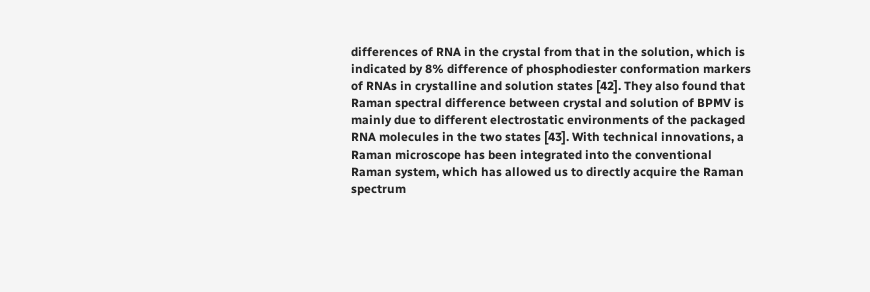differences of RNA in the crystal from that in the solution, which is indicated by 8% difference of phosphodiester conformation markers of RNAs in crystalline and solution states [42]. They also found that Raman spectral difference between crystal and solution of BPMV is mainly due to different electrostatic environments of the packaged RNA molecules in the two states [43]. With technical innovations, a Raman microscope has been integrated into the conventional Raman system, which has allowed us to directly acquire the Raman spectrum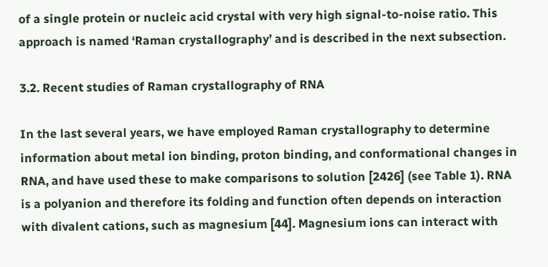of a single protein or nucleic acid crystal with very high signal-to-noise ratio. This approach is named ‘Raman crystallography’ and is described in the next subsection.

3.2. Recent studies of Raman crystallography of RNA

In the last several years, we have employed Raman crystallography to determine information about metal ion binding, proton binding, and conformational changes in RNA, and have used these to make comparisons to solution [2426] (see Table 1). RNA is a polyanion and therefore its folding and function often depends on interaction with divalent cations, such as magnesium [44]. Magnesium ions can interact with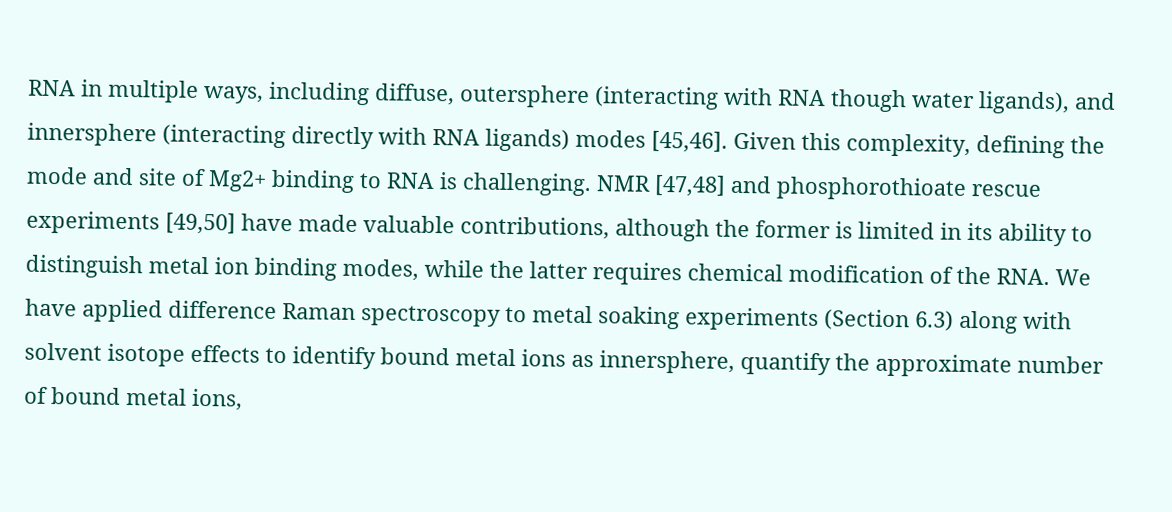RNA in multiple ways, including diffuse, outersphere (interacting with RNA though water ligands), and innersphere (interacting directly with RNA ligands) modes [45,46]. Given this complexity, defining the mode and site of Mg2+ binding to RNA is challenging. NMR [47,48] and phosphorothioate rescue experiments [49,50] have made valuable contributions, although the former is limited in its ability to distinguish metal ion binding modes, while the latter requires chemical modification of the RNA. We have applied difference Raman spectroscopy to metal soaking experiments (Section 6.3) along with solvent isotope effects to identify bound metal ions as innersphere, quantify the approximate number of bound metal ions,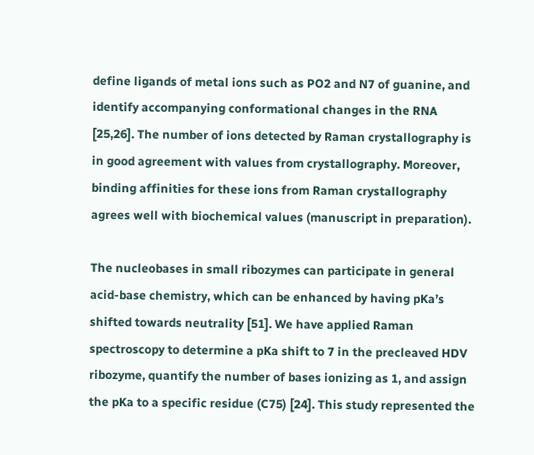define ligands of metal ions such as PO2 and N7 of guanine, and identify accompanying conformational changes in the RNA [25,26]. The number of ions detected by Raman crystallography is in good agreement with values from crystallography. Moreover, binding affinities for these ions from Raman crystallography agrees well with biochemical values (manuscript in preparation).

The nucleobases in small ribozymes can participate in general acid-base chemistry, which can be enhanced by having pKa’s shifted towards neutrality [51]. We have applied Raman spectroscopy to determine a pKa shift to 7 in the precleaved HDV ribozyme, quantify the number of bases ionizing as 1, and assign the pKa to a specific residue (C75) [24]. This study represented the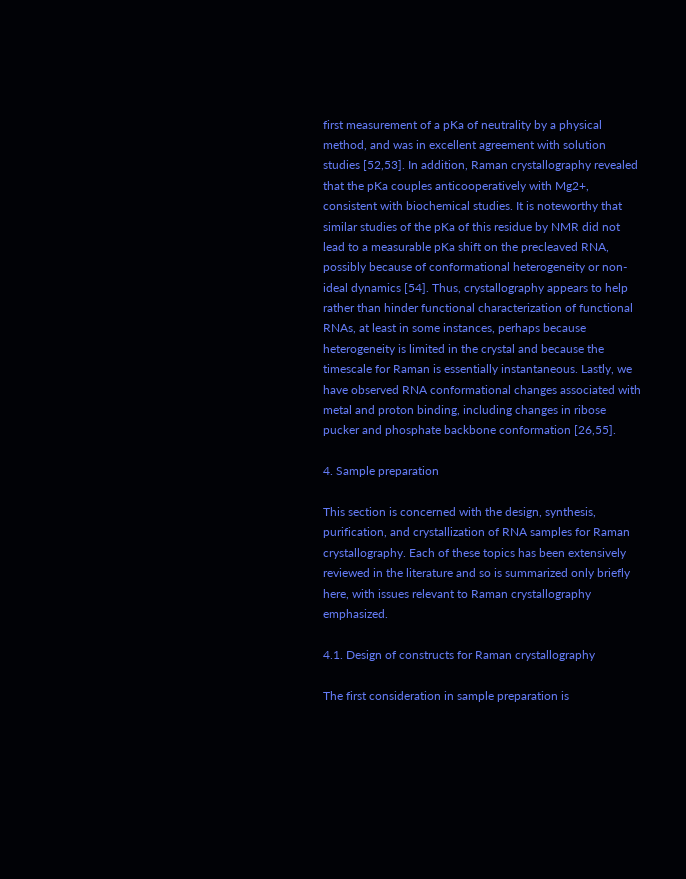first measurement of a pKa of neutrality by a physical method, and was in excellent agreement with solution studies [52,53]. In addition, Raman crystallography revealed that the pKa couples anticooperatively with Mg2+, consistent with biochemical studies. It is noteworthy that similar studies of the pKa of this residue by NMR did not lead to a measurable pKa shift on the precleaved RNA, possibly because of conformational heterogeneity or non-ideal dynamics [54]. Thus, crystallography appears to help rather than hinder functional characterization of functional RNAs, at least in some instances, perhaps because heterogeneity is limited in the crystal and because the timescale for Raman is essentially instantaneous. Lastly, we have observed RNA conformational changes associated with metal and proton binding, including changes in ribose pucker and phosphate backbone conformation [26,55].

4. Sample preparation

This section is concerned with the design, synthesis, purification, and crystallization of RNA samples for Raman crystallography. Each of these topics has been extensively reviewed in the literature and so is summarized only briefly here, with issues relevant to Raman crystallography emphasized.

4.1. Design of constructs for Raman crystallography

The first consideration in sample preparation is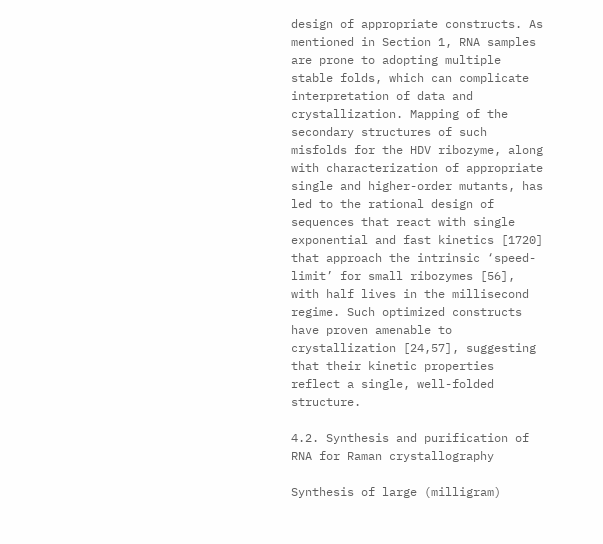design of appropriate constructs. As mentioned in Section 1, RNA samples are prone to adopting multiple stable folds, which can complicate interpretation of data and crystallization. Mapping of the secondary structures of such misfolds for the HDV ribozyme, along with characterization of appropriate single and higher-order mutants, has led to the rational design of sequences that react with single exponential and fast kinetics [1720] that approach the intrinsic ‘speed-limit’ for small ribozymes [56], with half lives in the millisecond regime. Such optimized constructs have proven amenable to crystallization [24,57], suggesting that their kinetic properties reflect a single, well-folded structure.

4.2. Synthesis and purification of RNA for Raman crystallography

Synthesis of large (milligram)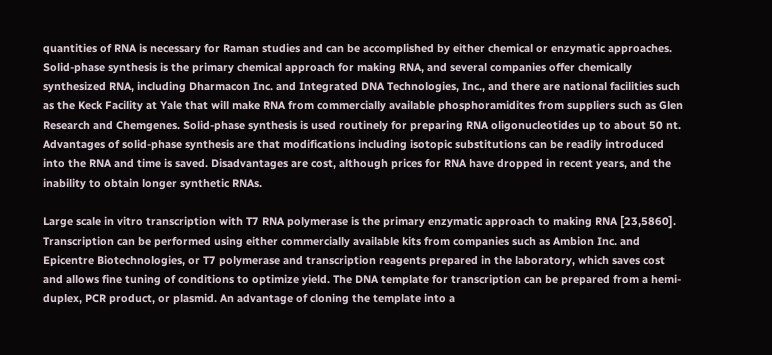quantities of RNA is necessary for Raman studies and can be accomplished by either chemical or enzymatic approaches. Solid-phase synthesis is the primary chemical approach for making RNA, and several companies offer chemically synthesized RNA, including Dharmacon Inc. and Integrated DNA Technologies, Inc., and there are national facilities such as the Keck Facility at Yale that will make RNA from commercially available phosphoramidites from suppliers such as Glen Research and Chemgenes. Solid-phase synthesis is used routinely for preparing RNA oligonucleotides up to about 50 nt. Advantages of solid-phase synthesis are that modifications including isotopic substitutions can be readily introduced into the RNA and time is saved. Disadvantages are cost, although prices for RNA have dropped in recent years, and the inability to obtain longer synthetic RNAs.

Large scale in vitro transcription with T7 RNA polymerase is the primary enzymatic approach to making RNA [23,5860]. Transcription can be performed using either commercially available kits from companies such as Ambion Inc. and Epicentre Biotechnologies, or T7 polymerase and transcription reagents prepared in the laboratory, which saves cost and allows fine tuning of conditions to optimize yield. The DNA template for transcription can be prepared from a hemi-duplex, PCR product, or plasmid. An advantage of cloning the template into a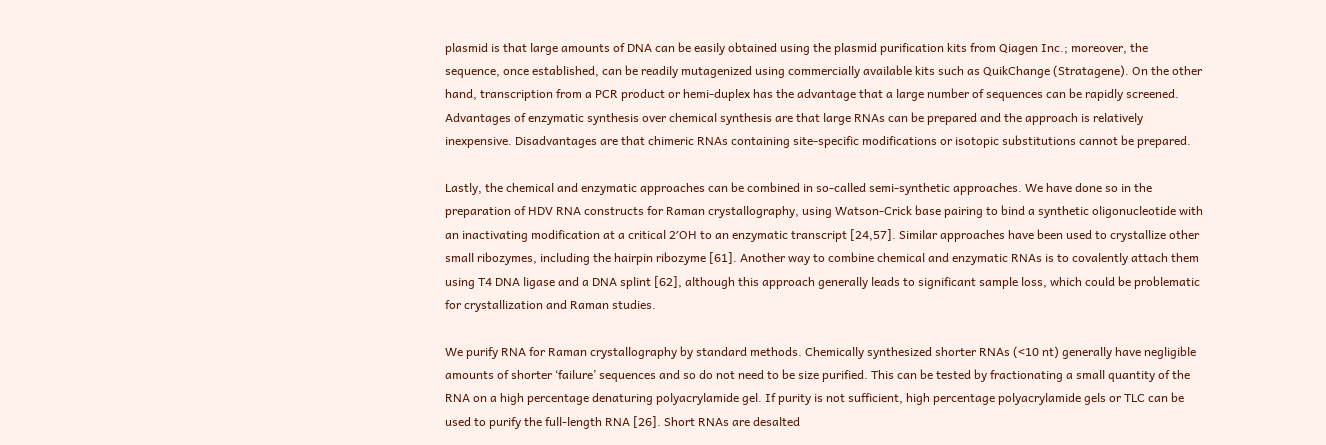plasmid is that large amounts of DNA can be easily obtained using the plasmid purification kits from Qiagen Inc.; moreover, the sequence, once established, can be readily mutagenized using commercially available kits such as QuikChange (Stratagene). On the other hand, transcription from a PCR product or hemi-duplex has the advantage that a large number of sequences can be rapidly screened. Advantages of enzymatic synthesis over chemical synthesis are that large RNAs can be prepared and the approach is relatively inexpensive. Disadvantages are that chimeric RNAs containing site-specific modifications or isotopic substitutions cannot be prepared.

Lastly, the chemical and enzymatic approaches can be combined in so-called semi-synthetic approaches. We have done so in the preparation of HDV RNA constructs for Raman crystallography, using Watson-Crick base pairing to bind a synthetic oligonucleotide with an inactivating modification at a critical 2′OH to an enzymatic transcript [24,57]. Similar approaches have been used to crystallize other small ribozymes, including the hairpin ribozyme [61]. Another way to combine chemical and enzymatic RNAs is to covalently attach them using T4 DNA ligase and a DNA splint [62], although this approach generally leads to significant sample loss, which could be problematic for crystallization and Raman studies.

We purify RNA for Raman crystallography by standard methods. Chemically synthesized shorter RNAs (<10 nt) generally have negligible amounts of shorter ‘failure’ sequences and so do not need to be size purified. This can be tested by fractionating a small quantity of the RNA on a high percentage denaturing polyacrylamide gel. If purity is not sufficient, high percentage polyacrylamide gels or TLC can be used to purify the full-length RNA [26]. Short RNAs are desalted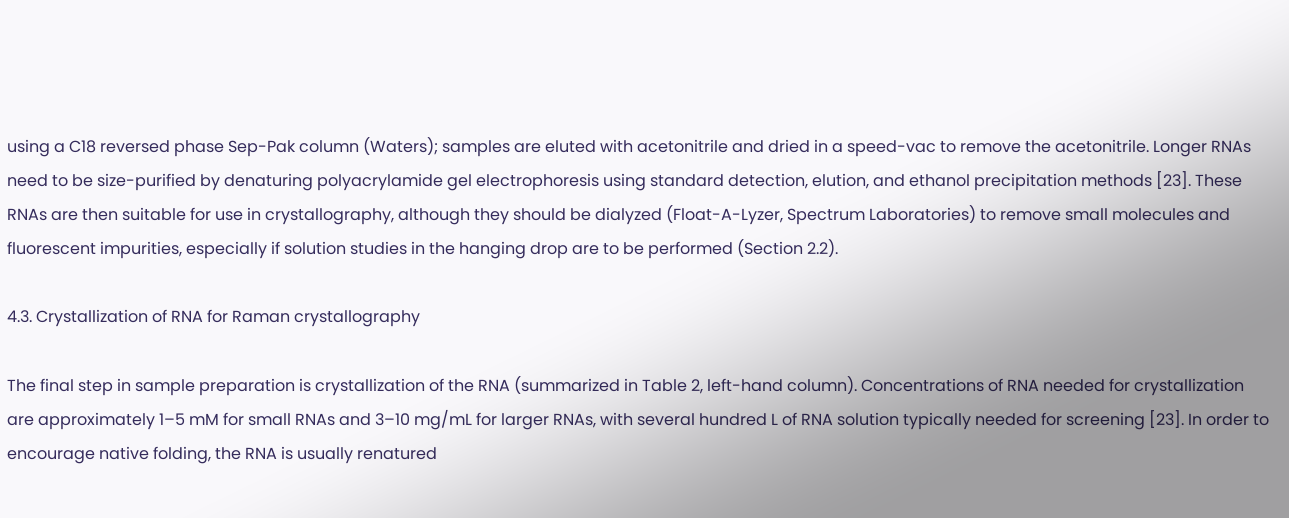using a C18 reversed phase Sep-Pak column (Waters); samples are eluted with acetonitrile and dried in a speed-vac to remove the acetonitrile. Longer RNAs need to be size-purified by denaturing polyacrylamide gel electrophoresis using standard detection, elution, and ethanol precipitation methods [23]. These RNAs are then suitable for use in crystallography, although they should be dialyzed (Float-A-Lyzer, Spectrum Laboratories) to remove small molecules and fluorescent impurities, especially if solution studies in the hanging drop are to be performed (Section 2.2).

4.3. Crystallization of RNA for Raman crystallography

The final step in sample preparation is crystallization of the RNA (summarized in Table 2, left-hand column). Concentrations of RNA needed for crystallization are approximately 1–5 mM for small RNAs and 3–10 mg/mL for larger RNAs, with several hundred L of RNA solution typically needed for screening [23]. In order to encourage native folding, the RNA is usually renatured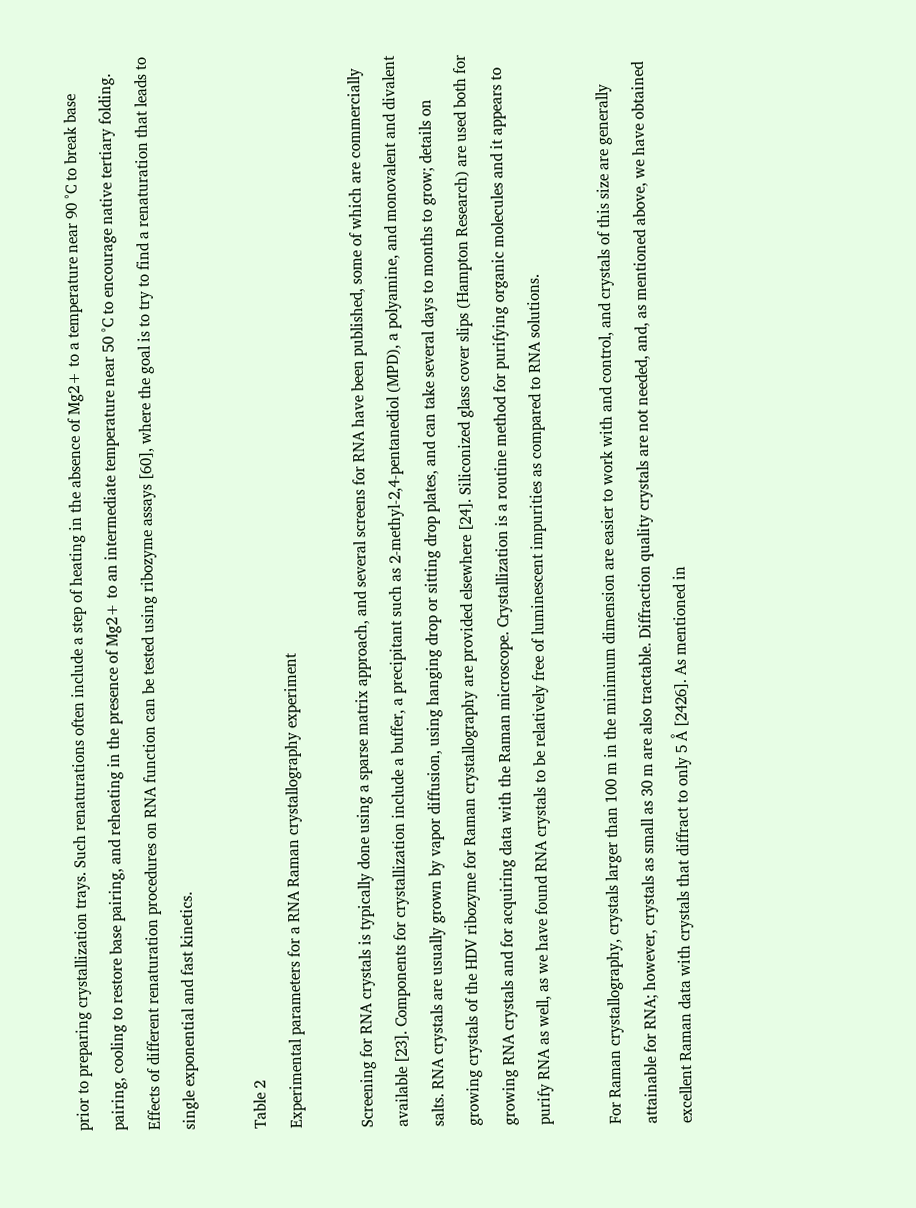prior to preparing crystallization trays. Such renaturations often include a step of heating in the absence of Mg2+ to a temperature near 90 °C to break base pairing, cooling to restore base pairing, and reheating in the presence of Mg2+ to an intermediate temperature near 50 °C to encourage native tertiary folding. Effects of different renaturation procedures on RNA function can be tested using ribozyme assays [60], where the goal is to try to find a renaturation that leads to single exponential and fast kinetics.

Table 2
Experimental parameters for a RNA Raman crystallography experiment

Screening for RNA crystals is typically done using a sparse matrix approach, and several screens for RNA have been published, some of which are commercially available [23]. Components for crystallization include a buffer, a precipitant such as 2-methyl-2,4-pentanediol (MPD), a polyamine, and monovalent and divalent salts. RNA crystals are usually grown by vapor diffusion, using hanging drop or sitting drop plates, and can take several days to months to grow; details on growing crystals of the HDV ribozyme for Raman crystallography are provided elsewhere [24]. Siliconized glass cover slips (Hampton Research) are used both for growing RNA crystals and for acquiring data with the Raman microscope. Crystallization is a routine method for purifying organic molecules and it appears to purify RNA as well, as we have found RNA crystals to be relatively free of luminescent impurities as compared to RNA solutions.

For Raman crystallography, crystals larger than 100 m in the minimum dimension are easier to work with and control, and crystals of this size are generally attainable for RNA; however, crystals as small as 30 m are also tractable. Diffraction quality crystals are not needed, and, as mentioned above, we have obtained excellent Raman data with crystals that diffract to only 5 Å [2426]. As mentioned in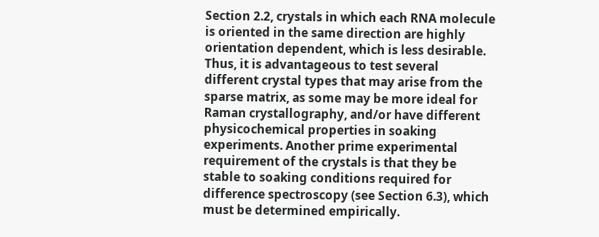Section 2.2, crystals in which each RNA molecule is oriented in the same direction are highly orientation dependent, which is less desirable. Thus, it is advantageous to test several different crystal types that may arise from the sparse matrix, as some may be more ideal for Raman crystallography, and/or have different physicochemical properties in soaking experiments. Another prime experimental requirement of the crystals is that they be stable to soaking conditions required for difference spectroscopy (see Section 6.3), which must be determined empirically.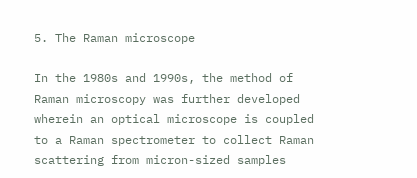5. The Raman microscope

In the 1980s and 1990s, the method of Raman microscopy was further developed wherein an optical microscope is coupled to a Raman spectrometer to collect Raman scattering from micron-sized samples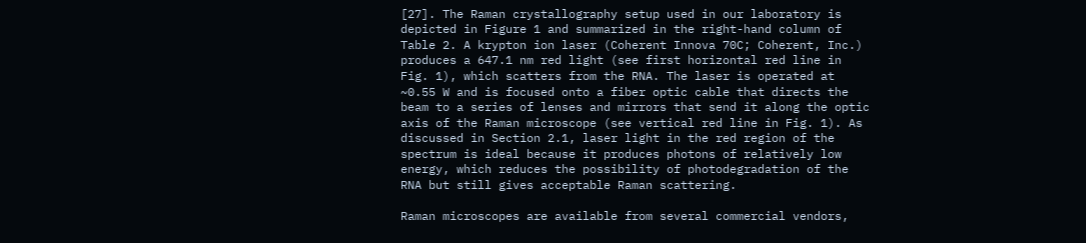[27]. The Raman crystallography setup used in our laboratory is depicted in Figure 1 and summarized in the right-hand column of Table 2. A krypton ion laser (Coherent Innova 70C; Coherent, Inc.) produces a 647.1 nm red light (see first horizontal red line in Fig. 1), which scatters from the RNA. The laser is operated at ~0.55 W and is focused onto a fiber optic cable that directs the beam to a series of lenses and mirrors that send it along the optic axis of the Raman microscope (see vertical red line in Fig. 1). As discussed in Section 2.1, laser light in the red region of the spectrum is ideal because it produces photons of relatively low energy, which reduces the possibility of photodegradation of the RNA but still gives acceptable Raman scattering.

Raman microscopes are available from several commercial vendors,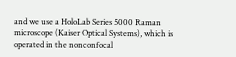and we use a HoloLab Series 5000 Raman microscope (Kaiser Optical Systems), which is operated in the nonconfocal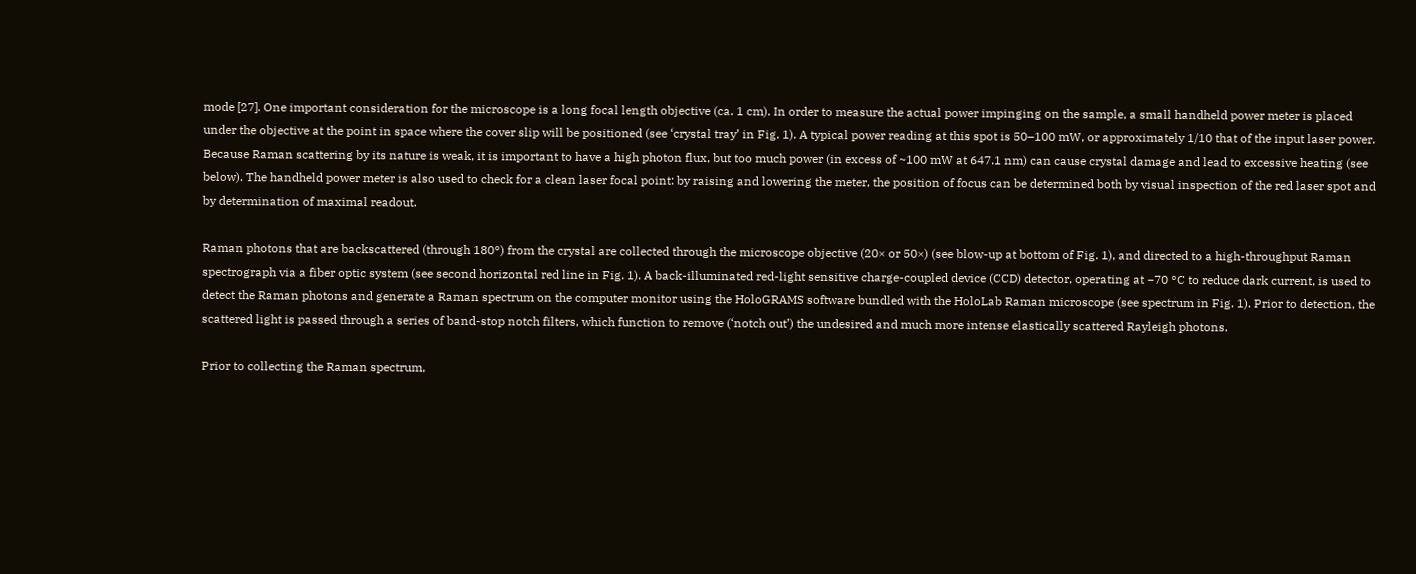mode [27]. One important consideration for the microscope is a long focal length objective (ca. 1 cm). In order to measure the actual power impinging on the sample, a small handheld power meter is placed under the objective at the point in space where the cover slip will be positioned (see ‘crystal tray’ in Fig. 1). A typical power reading at this spot is 50–100 mW, or approximately 1/10 that of the input laser power. Because Raman scattering by its nature is weak, it is important to have a high photon flux, but too much power (in excess of ~100 mW at 647.1 nm) can cause crystal damage and lead to excessive heating (see below). The handheld power meter is also used to check for a clean laser focal point: by raising and lowering the meter, the position of focus can be determined both by visual inspection of the red laser spot and by determination of maximal readout.

Raman photons that are backscattered (through 180°) from the crystal are collected through the microscope objective (20× or 50×) (see blow-up at bottom of Fig. 1), and directed to a high-throughput Raman spectrograph via a fiber optic system (see second horizontal red line in Fig. 1). A back-illuminated red-light sensitive charge-coupled device (CCD) detector, operating at −70 °C to reduce dark current, is used to detect the Raman photons and generate a Raman spectrum on the computer monitor using the HoloGRAMS software bundled with the HoloLab Raman microscope (see spectrum in Fig. 1). Prior to detection, the scattered light is passed through a series of band-stop notch filters, which function to remove (‘notch out’) the undesired and much more intense elastically scattered Rayleigh photons.

Prior to collecting the Raman spectrum,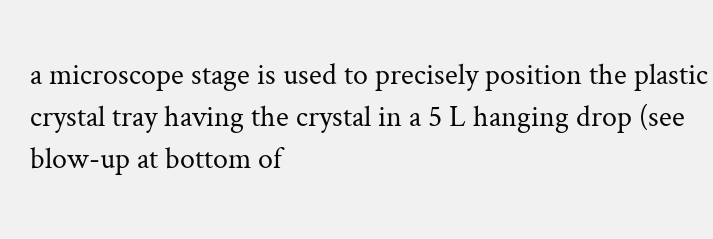a microscope stage is used to precisely position the plastic crystal tray having the crystal in a 5 L hanging drop (see blow-up at bottom of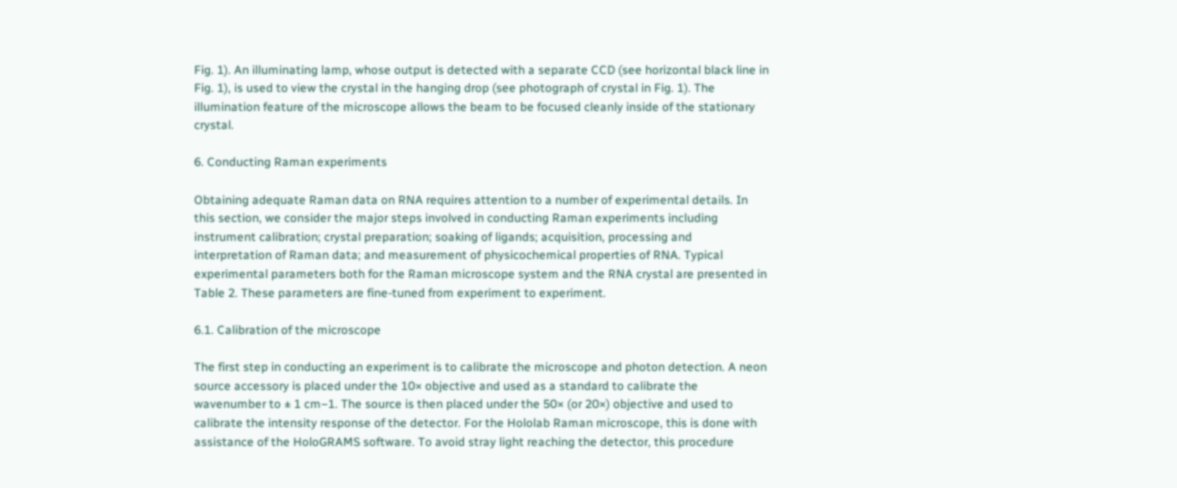Fig. 1). An illuminating lamp, whose output is detected with a separate CCD (see horizontal black line in Fig. 1), is used to view the crystal in the hanging drop (see photograph of crystal in Fig. 1). The illumination feature of the microscope allows the beam to be focused cleanly inside of the stationary crystal.

6. Conducting Raman experiments

Obtaining adequate Raman data on RNA requires attention to a number of experimental details. In this section, we consider the major steps involved in conducting Raman experiments including instrument calibration; crystal preparation; soaking of ligands; acquisition, processing and interpretation of Raman data; and measurement of physicochemical properties of RNA. Typical experimental parameters both for the Raman microscope system and the RNA crystal are presented in Table 2. These parameters are fine-tuned from experiment to experiment.

6.1. Calibration of the microscope

The first step in conducting an experiment is to calibrate the microscope and photon detection. A neon source accessory is placed under the 10× objective and used as a standard to calibrate the wavenumber to ± 1 cm−1. The source is then placed under the 50× (or 20×) objective and used to calibrate the intensity response of the detector. For the Hololab Raman microscope, this is done with assistance of the HoloGRAMS software. To avoid stray light reaching the detector, this procedure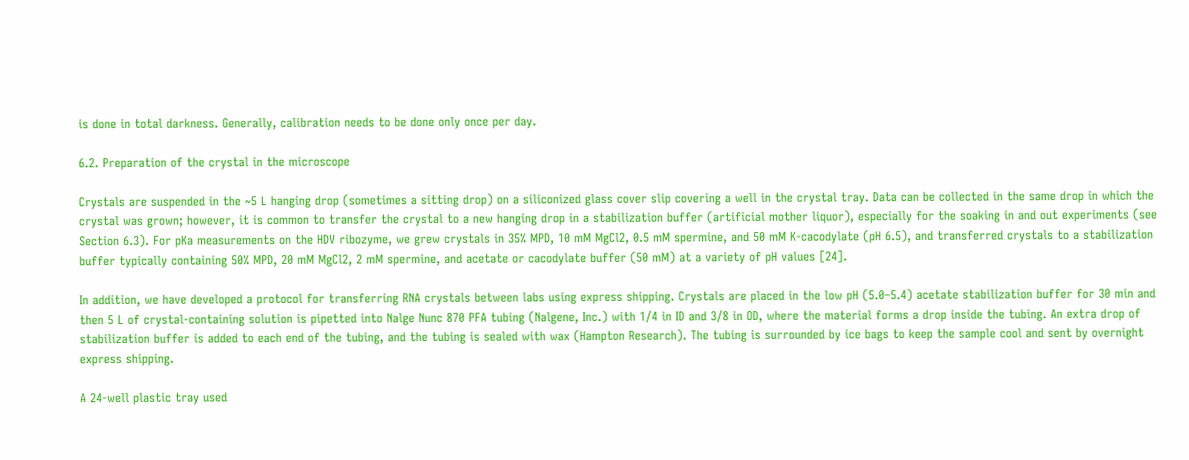is done in total darkness. Generally, calibration needs to be done only once per day.

6.2. Preparation of the crystal in the microscope

Crystals are suspended in the ~5 L hanging drop (sometimes a sitting drop) on a siliconized glass cover slip covering a well in the crystal tray. Data can be collected in the same drop in which the crystal was grown; however, it is common to transfer the crystal to a new hanging drop in a stabilization buffer (artificial mother liquor), especially for the soaking in and out experiments (see Section 6.3). For pKa measurements on the HDV ribozyme, we grew crystals in 35% MPD, 10 mM MgCl2, 0.5 mM spermine, and 50 mM K-cacodylate (pH 6.5), and transferred crystals to a stabilization buffer typically containing 50% MPD, 20 mM MgCl2, 2 mM spermine, and acetate or cacodylate buffer (50 mM) at a variety of pH values [24].

In addition, we have developed a protocol for transferring RNA crystals between labs using express shipping. Crystals are placed in the low pH (5.0–5.4) acetate stabilization buffer for 30 min and then 5 L of crystal-containing solution is pipetted into Nalge Nunc 870 PFA tubing (Nalgene, Inc.) with 1/4 in ID and 3/8 in OD, where the material forms a drop inside the tubing. An extra drop of stabilization buffer is added to each end of the tubing, and the tubing is sealed with wax (Hampton Research). The tubing is surrounded by ice bags to keep the sample cool and sent by overnight express shipping.

A 24-well plastic tray used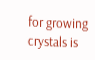for growing crystals is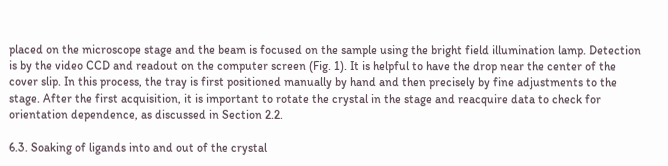placed on the microscope stage and the beam is focused on the sample using the bright field illumination lamp. Detection is by the video CCD and readout on the computer screen (Fig. 1). It is helpful to have the drop near the center of the cover slip. In this process, the tray is first positioned manually by hand and then precisely by fine adjustments to the stage. After the first acquisition, it is important to rotate the crystal in the stage and reacquire data to check for orientation dependence, as discussed in Section 2.2.

6.3. Soaking of ligands into and out of the crystal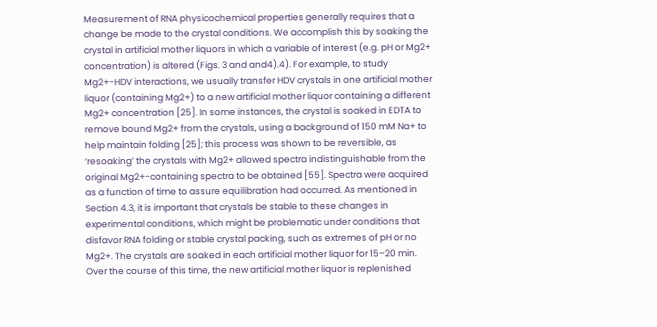Measurement of RNA physicochemical properties generally requires that a change be made to the crystal conditions. We accomplish this by soaking the crystal in artificial mother liquors in which a variable of interest (e.g. pH or Mg2+ concentration) is altered (Figs. 3 and and4).4). For example, to study Mg2+-HDV interactions, we usually transfer HDV crystals in one artificial mother liquor (containing Mg2+) to a new artificial mother liquor containing a different Mg2+ concentration [25]. In some instances, the crystal is soaked in EDTA to remove bound Mg2+ from the crystals, using a background of 150 mM Na+ to help maintain folding [25]; this process was shown to be reversible, as ‘resoaking’ the crystals with Mg2+ allowed spectra indistinguishable from the original Mg2+-containing spectra to be obtained [55]. Spectra were acquired as a function of time to assure equilibration had occurred. As mentioned in Section 4.3, it is important that crystals be stable to these changes in experimental conditions, which might be problematic under conditions that disfavor RNA folding or stable crystal packing, such as extremes of pH or no Mg2+. The crystals are soaked in each artificial mother liquor for 15–20 min. Over the course of this time, the new artificial mother liquor is replenished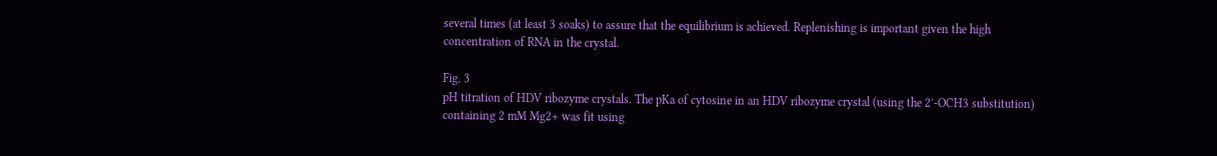several times (at least 3 soaks) to assure that the equilibrium is achieved. Replenishing is important given the high concentration of RNA in the crystal.

Fig. 3
pH titration of HDV ribozyme crystals. The pKa of cytosine in an HDV ribozyme crystal (using the 2′-OCH3 substitution) containing 2 mM Mg2+ was fit using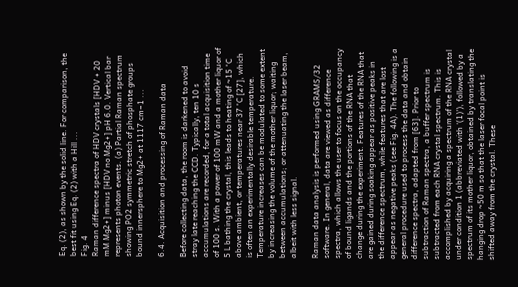Eq. (2), as shown by the solid line. For comparison, the best fit using Eq. (2) with a Hill ...
Fig. 4
Raman difference spectra of HDV crystals [HDV + 20 mM Mg2+] minus [HDV no Mg2+] pH 6.0. Vertical bar represents photon events. (a) Partial Raman spectrum showing PO2 symmetric stretch of phosphate groups bound innersphere to Mg2+ at 1117 cm−1 ...

6.4. Acquisition and processing of Raman data

Before collecting data, the room is darkened to avoid stray late reaching the CCD. Typically, ten 10 s accumulations are recorded, for a total acquisition time of 100 s. With a power of 100 mW and a mother liquor of 5 L bathing the crystal, this leads to heating of ~15 °C above ambient, or temperatures near 37 °C [27], which is often an experimentally desirable temperature. Temperature increases can be modulated to some extent by increasing the volume of the mother liquor; waiting between accumulations; or attenuating the laser beam, albeit with less signal.

Raman data analysis is performed using GRAMS/32 software. In general, data are viewed as difference spectra, which allows the user to focus on the occupancy of bound ligands and the portions of the RNA that change during the experiment. Features of the RNA that are gained during soaking appear as positive peaks in the difference spectrum, while features that are lost appear as negative peaks (see Fig. 4A). The following is a general procedure used to process the data and obtain difference spectra, adapted from [63]. Prior to subtraction of Raman spectra, a buffer spectrum is subtracted from each RNA crystal spectrum. This is accomplished by acquiring a spectrum of the RNA crystal under condition 1 (abbreviated with ‘(1)’), followed by a spectrum of its mother liquor, obtained by translating the hanging drop ~50 m so that the laser focal point is shifted away from the crystal. These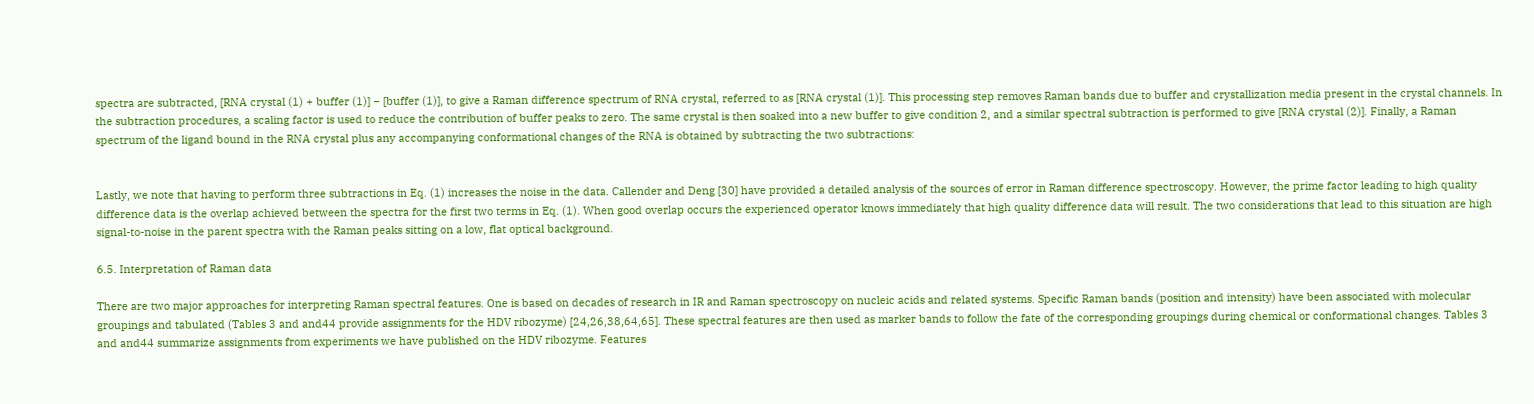spectra are subtracted, [RNA crystal (1) + buffer (1)] − [buffer (1)], to give a Raman difference spectrum of RNA crystal, referred to as [RNA crystal (1)]. This processing step removes Raman bands due to buffer and crystallization media present in the crystal channels. In the subtraction procedures, a scaling factor is used to reduce the contribution of buffer peaks to zero. The same crystal is then soaked into a new buffer to give condition 2, and a similar spectral subtraction is performed to give [RNA crystal (2)]. Finally, a Raman spectrum of the ligand bound in the RNA crystal plus any accompanying conformational changes of the RNA is obtained by subtracting the two subtractions:


Lastly, we note that having to perform three subtractions in Eq. (1) increases the noise in the data. Callender and Deng [30] have provided a detailed analysis of the sources of error in Raman difference spectroscopy. However, the prime factor leading to high quality difference data is the overlap achieved between the spectra for the first two terms in Eq. (1). When good overlap occurs the experienced operator knows immediately that high quality difference data will result. The two considerations that lead to this situation are high signal-to-noise in the parent spectra with the Raman peaks sitting on a low, flat optical background.

6.5. Interpretation of Raman data

There are two major approaches for interpreting Raman spectral features. One is based on decades of research in IR and Raman spectroscopy on nucleic acids and related systems. Specific Raman bands (position and intensity) have been associated with molecular groupings and tabulated (Tables 3 and and44 provide assignments for the HDV ribozyme) [24,26,38,64,65]. These spectral features are then used as marker bands to follow the fate of the corresponding groupings during chemical or conformational changes. Tables 3 and and44 summarize assignments from experiments we have published on the HDV ribozyme. Features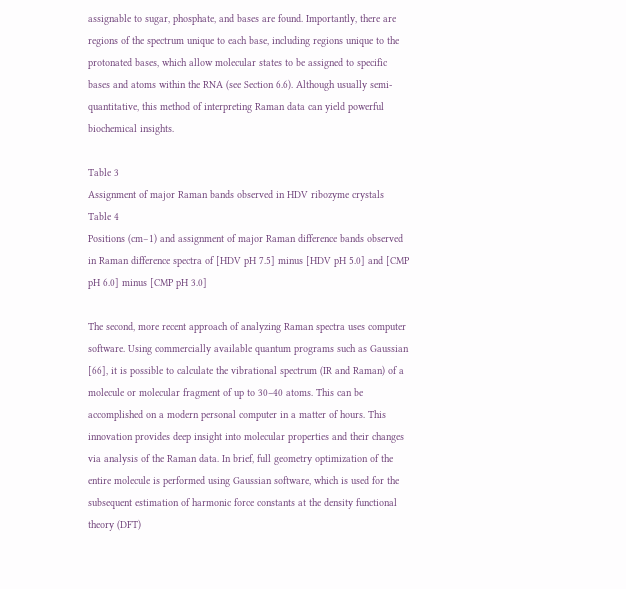assignable to sugar, phosphate, and bases are found. Importantly, there are regions of the spectrum unique to each base, including regions unique to the protonated bases, which allow molecular states to be assigned to specific bases and atoms within the RNA (see Section 6.6). Although usually semi-quantitative, this method of interpreting Raman data can yield powerful biochemical insights.

Table 3
Assignment of major Raman bands observed in HDV ribozyme crystals
Table 4
Positions (cm−1) and assignment of major Raman difference bands observed in Raman difference spectra of [HDV pH 7.5] minus [HDV pH 5.0] and [CMP pH 6.0] minus [CMP pH 3.0]

The second, more recent approach of analyzing Raman spectra uses computer software. Using commercially available quantum programs such as Gaussian [66], it is possible to calculate the vibrational spectrum (IR and Raman) of a molecule or molecular fragment of up to 30–40 atoms. This can be accomplished on a modern personal computer in a matter of hours. This innovation provides deep insight into molecular properties and their changes via analysis of the Raman data. In brief, full geometry optimization of the entire molecule is performed using Gaussian software, which is used for the subsequent estimation of harmonic force constants at the density functional theory (DFT)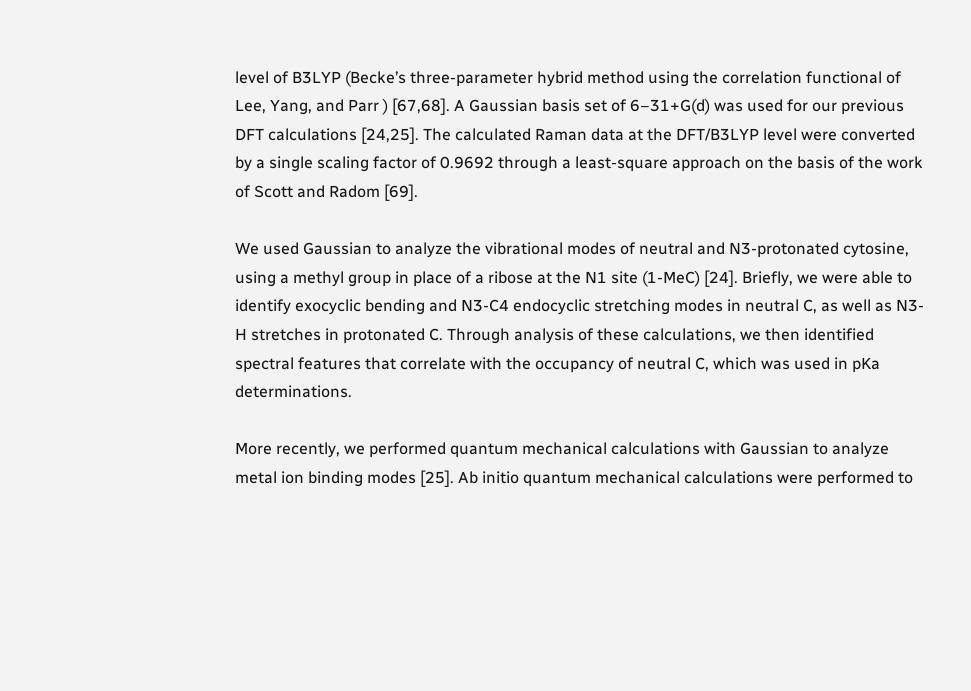level of B3LYP (Becke’s three-parameter hybrid method using the correlation functional of Lee, Yang, and Parr ) [67,68]. A Gaussian basis set of 6–31+G(d) was used for our previous DFT calculations [24,25]. The calculated Raman data at the DFT/B3LYP level were converted by a single scaling factor of 0.9692 through a least-square approach on the basis of the work of Scott and Radom [69].

We used Gaussian to analyze the vibrational modes of neutral and N3-protonated cytosine, using a methyl group in place of a ribose at the N1 site (1-MeC) [24]. Briefly, we were able to identify exocyclic bending and N3-C4 endocyclic stretching modes in neutral C, as well as N3-H stretches in protonated C. Through analysis of these calculations, we then identified spectral features that correlate with the occupancy of neutral C, which was used in pKa determinations.

More recently, we performed quantum mechanical calculations with Gaussian to analyze metal ion binding modes [25]. Ab initio quantum mechanical calculations were performed to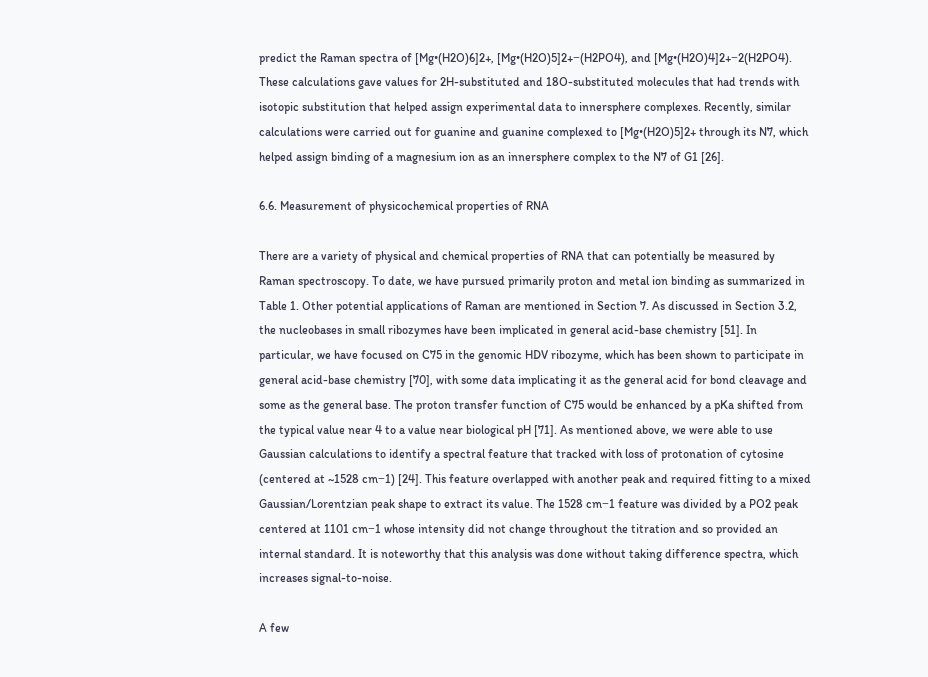predict the Raman spectra of [Mg•(H2O)6]2+, [Mg•(H2O)5]2+−(H2PO4), and [Mg•(H2O)4]2+−2(H2PO4). These calculations gave values for 2H-substituted and 18O-substituted molecules that had trends with isotopic substitution that helped assign experimental data to innersphere complexes. Recently, similar calculations were carried out for guanine and guanine complexed to [Mg•(H2O)5]2+ through its N7, which helped assign binding of a magnesium ion as an innersphere complex to the N7 of G1 [26].

6.6. Measurement of physicochemical properties of RNA

There are a variety of physical and chemical properties of RNA that can potentially be measured by Raman spectroscopy. To date, we have pursued primarily proton and metal ion binding as summarized in Table 1. Other potential applications of Raman are mentioned in Section 7. As discussed in Section 3.2, the nucleobases in small ribozymes have been implicated in general acid-base chemistry [51]. In particular, we have focused on C75 in the genomic HDV ribozyme, which has been shown to participate in general acid-base chemistry [70], with some data implicating it as the general acid for bond cleavage and some as the general base. The proton transfer function of C75 would be enhanced by a pKa shifted from the typical value near 4 to a value near biological pH [71]. As mentioned above, we were able to use Gaussian calculations to identify a spectral feature that tracked with loss of protonation of cytosine (centered at ~1528 cm−1) [24]. This feature overlapped with another peak and required fitting to a mixed Gaussian/Lorentzian peak shape to extract its value. The 1528 cm−1 feature was divided by a PO2 peak centered at 1101 cm−1 whose intensity did not change throughout the titration and so provided an internal standard. It is noteworthy that this analysis was done without taking difference spectra, which increases signal-to-noise.

A few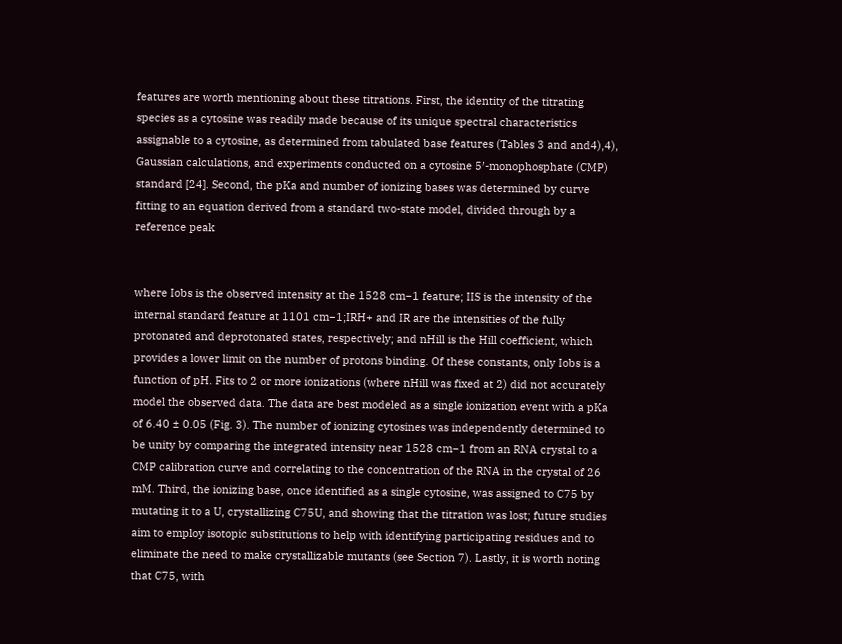features are worth mentioning about these titrations. First, the identity of the titrating species as a cytosine was readily made because of its unique spectral characteristics assignable to a cytosine, as determined from tabulated base features (Tables 3 and and4),4), Gaussian calculations, and experiments conducted on a cytosine 5′-monophosphate (CMP) standard [24]. Second, the pKa and number of ionizing bases was determined by curve fitting to an equation derived from a standard two-state model, divided through by a reference peak


where Iobs is the observed intensity at the 1528 cm−1 feature; IIS is the intensity of the internal standard feature at 1101 cm−1;IRH+ and IR are the intensities of the fully protonated and deprotonated states, respectively; and nHill is the Hill coefficient, which provides a lower limit on the number of protons binding. Of these constants, only Iobs is a function of pH. Fits to 2 or more ionizations (where nHill was fixed at 2) did not accurately model the observed data. The data are best modeled as a single ionization event with a pKa of 6.40 ± 0.05 (Fig. 3). The number of ionizing cytosines was independently determined to be unity by comparing the integrated intensity near 1528 cm−1 from an RNA crystal to a CMP calibration curve and correlating to the concentration of the RNA in the crystal of 26 mM. Third, the ionizing base, once identified as a single cytosine, was assigned to C75 by mutating it to a U, crystallizing C75U, and showing that the titration was lost; future studies aim to employ isotopic substitutions to help with identifying participating residues and to eliminate the need to make crystallizable mutants (see Section 7). Lastly, it is worth noting that C75, with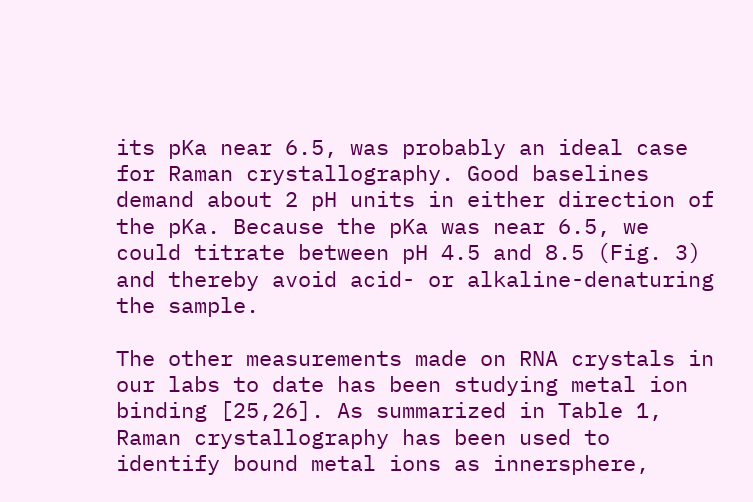its pKa near 6.5, was probably an ideal case for Raman crystallography. Good baselines demand about 2 pH units in either direction of the pKa. Because the pKa was near 6.5, we could titrate between pH 4.5 and 8.5 (Fig. 3) and thereby avoid acid- or alkaline-denaturing the sample.

The other measurements made on RNA crystals in our labs to date has been studying metal ion binding [25,26]. As summarized in Table 1, Raman crystallography has been used to identify bound metal ions as innersphere,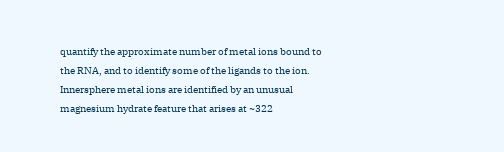quantify the approximate number of metal ions bound to the RNA, and to identify some of the ligands to the ion. Innersphere metal ions are identified by an unusual magnesium hydrate feature that arises at ~322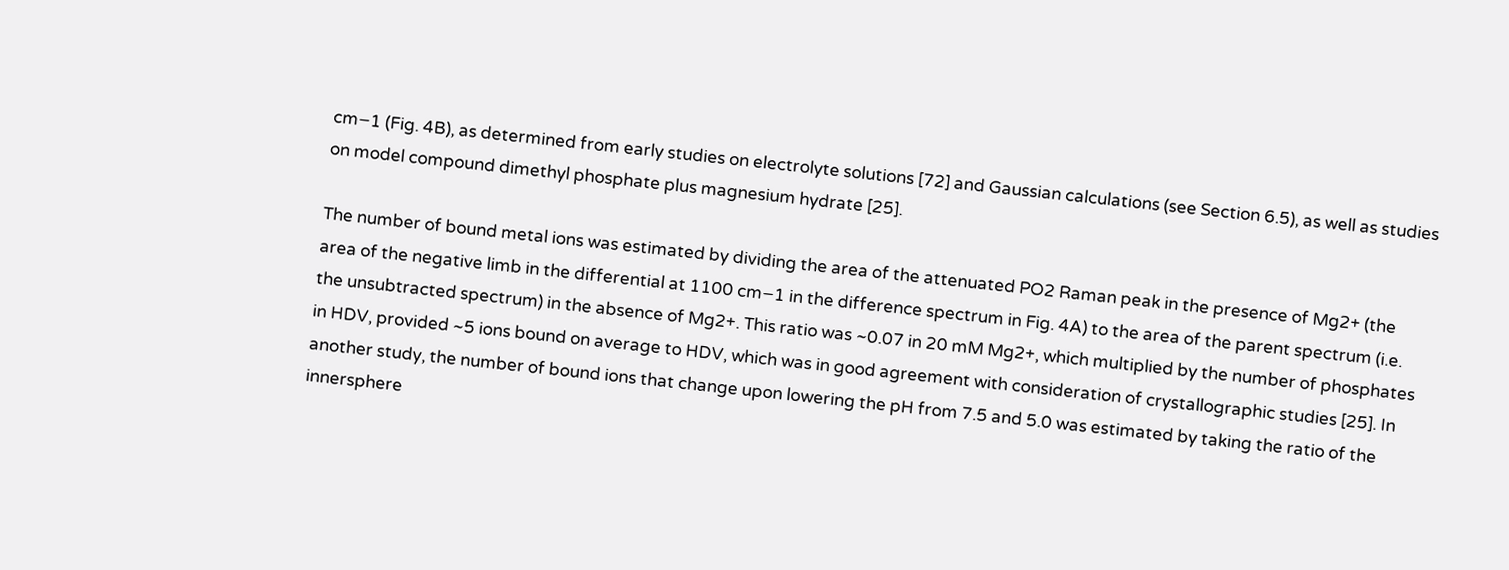cm−1 (Fig. 4B), as determined from early studies on electrolyte solutions [72] and Gaussian calculations (see Section 6.5), as well as studies on model compound dimethyl phosphate plus magnesium hydrate [25].

The number of bound metal ions was estimated by dividing the area of the attenuated PO2 Raman peak in the presence of Mg2+ (the area of the negative limb in the differential at 1100 cm−1 in the difference spectrum in Fig. 4A) to the area of the parent spectrum (i.e. the unsubtracted spectrum) in the absence of Mg2+. This ratio was ~0.07 in 20 mM Mg2+, which multiplied by the number of phosphates in HDV, provided ~5 ions bound on average to HDV, which was in good agreement with consideration of crystallographic studies [25]. In another study, the number of bound ions that change upon lowering the pH from 7.5 and 5.0 was estimated by taking the ratio of the innersphere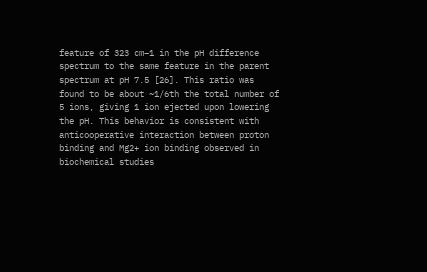feature of 323 cm−1 in the pH difference spectrum to the same feature in the parent spectrum at pH 7.5 [26]. This ratio was found to be about ~1/6th the total number of 5 ions, giving 1 ion ejected upon lowering the pH. This behavior is consistent with anticooperative interaction between proton binding and Mg2+ ion binding observed in biochemical studies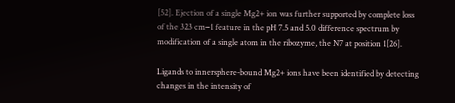[52]. Ejection of a single Mg2+ ion was further supported by complete loss of the 323 cm−1 feature in the pH 7.5 and 5.0 difference spectrum by modification of a single atom in the ribozyme, the N7 at position 1[26].

Ligands to innersphere-bound Mg2+ ions have been identified by detecting changes in the intensity of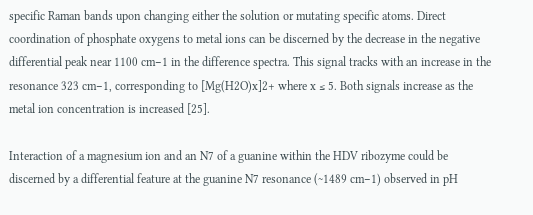specific Raman bands upon changing either the solution or mutating specific atoms. Direct coordination of phosphate oxygens to metal ions can be discerned by the decrease in the negative differential peak near 1100 cm−1 in the difference spectra. This signal tracks with an increase in the resonance 323 cm−1, corresponding to [Mg(H2O)x]2+ where x ≤ 5. Both signals increase as the metal ion concentration is increased [25].

Interaction of a magnesium ion and an N7 of a guanine within the HDV ribozyme could be discerned by a differential feature at the guanine N7 resonance (~1489 cm−1) observed in pH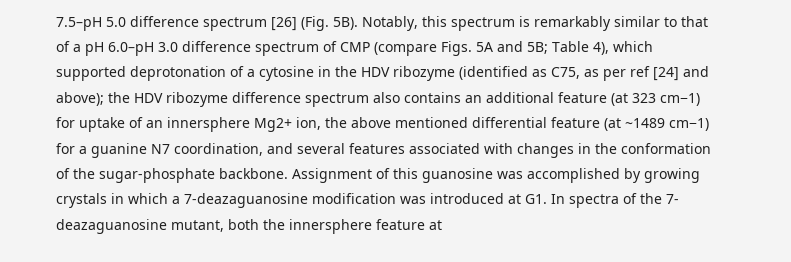7.5–pH 5.0 difference spectrum [26] (Fig. 5B). Notably, this spectrum is remarkably similar to that of a pH 6.0–pH 3.0 difference spectrum of CMP (compare Figs. 5A and 5B; Table 4), which supported deprotonation of a cytosine in the HDV ribozyme (identified as C75, as per ref [24] and above); the HDV ribozyme difference spectrum also contains an additional feature (at 323 cm−1) for uptake of an innersphere Mg2+ ion, the above mentioned differential feature (at ~1489 cm−1) for a guanine N7 coordination, and several features associated with changes in the conformation of the sugar-phosphate backbone. Assignment of this guanosine was accomplished by growing crystals in which a 7-deazaguanosine modification was introduced at G1. In spectra of the 7-deazaguanosine mutant, both the innersphere feature at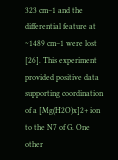323 cm−1 and the differential feature at ~1489 cm−1 were lost [26]. This experiment provided positive data supporting coordination of a [Mg(H2O)x]2+ ion to the N7 of G. One other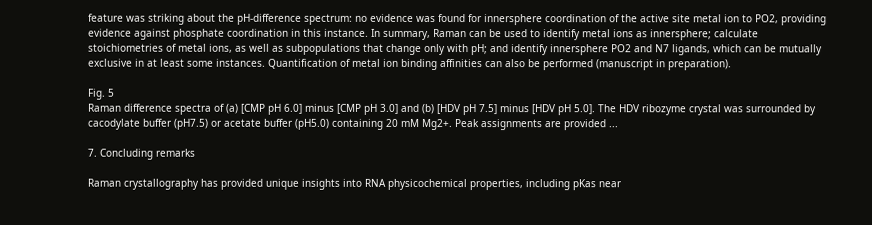feature was striking about the pH-difference spectrum: no evidence was found for innersphere coordination of the active site metal ion to PO2, providing evidence against phosphate coordination in this instance. In summary, Raman can be used to identify metal ions as innersphere; calculate stoichiometries of metal ions, as well as subpopulations that change only with pH; and identify innersphere PO2 and N7 ligands, which can be mutually exclusive in at least some instances. Quantification of metal ion binding affinities can also be performed (manuscript in preparation).

Fig. 5
Raman difference spectra of (a) [CMP pH 6.0] minus [CMP pH 3.0] and (b) [HDV pH 7.5] minus [HDV pH 5.0]. The HDV ribozyme crystal was surrounded by cacodylate buffer (pH7.5) or acetate buffer (pH5.0) containing 20 mM Mg2+. Peak assignments are provided ...

7. Concluding remarks

Raman crystallography has provided unique insights into RNA physicochemical properties, including pKas near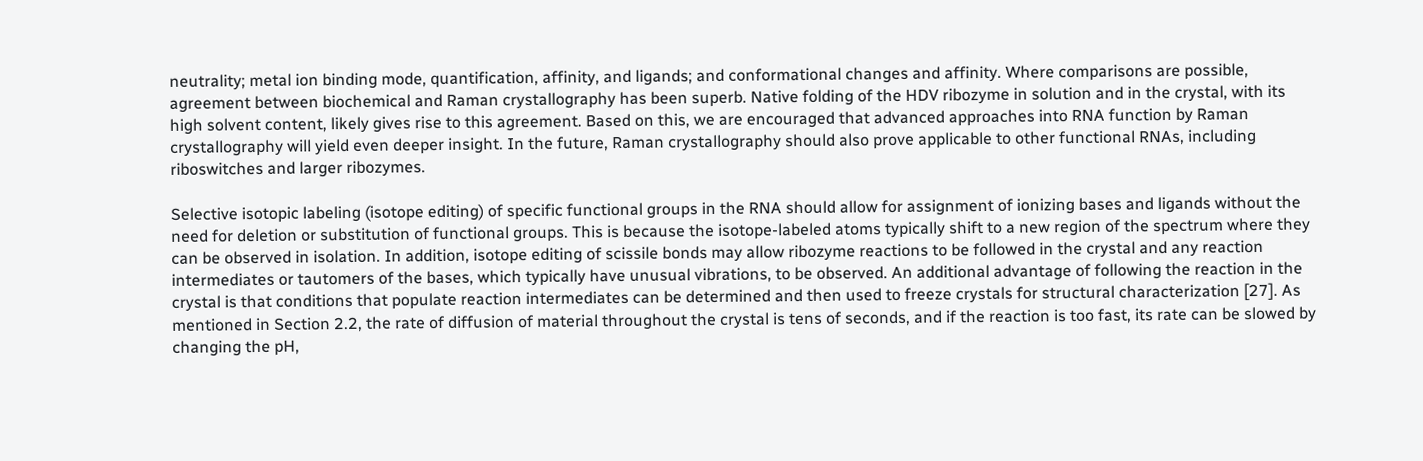neutrality; metal ion binding mode, quantification, affinity, and ligands; and conformational changes and affinity. Where comparisons are possible, agreement between biochemical and Raman crystallography has been superb. Native folding of the HDV ribozyme in solution and in the crystal, with its high solvent content, likely gives rise to this agreement. Based on this, we are encouraged that advanced approaches into RNA function by Raman crystallography will yield even deeper insight. In the future, Raman crystallography should also prove applicable to other functional RNAs, including riboswitches and larger ribozymes.

Selective isotopic labeling (isotope editing) of specific functional groups in the RNA should allow for assignment of ionizing bases and ligands without the need for deletion or substitution of functional groups. This is because the isotope-labeled atoms typically shift to a new region of the spectrum where they can be observed in isolation. In addition, isotope editing of scissile bonds may allow ribozyme reactions to be followed in the crystal and any reaction intermediates or tautomers of the bases, which typically have unusual vibrations, to be observed. An additional advantage of following the reaction in the crystal is that conditions that populate reaction intermediates can be determined and then used to freeze crystals for structural characterization [27]. As mentioned in Section 2.2, the rate of diffusion of material throughout the crystal is tens of seconds, and if the reaction is too fast, its rate can be slowed by changing the pH,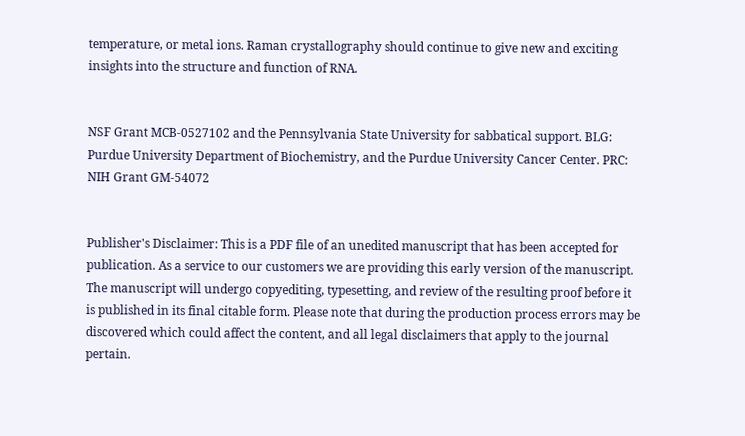temperature, or metal ions. Raman crystallography should continue to give new and exciting insights into the structure and function of RNA.


NSF Grant MCB-0527102 and the Pennsylvania State University for sabbatical support. BLG: Purdue University Department of Biochemistry, and the Purdue University Cancer Center. PRC: NIH Grant GM-54072


Publisher's Disclaimer: This is a PDF file of an unedited manuscript that has been accepted for publication. As a service to our customers we are providing this early version of the manuscript. The manuscript will undergo copyediting, typesetting, and review of the resulting proof before it is published in its final citable form. Please note that during the production process errors may be discovered which could affect the content, and all legal disclaimers that apply to the journal pertain.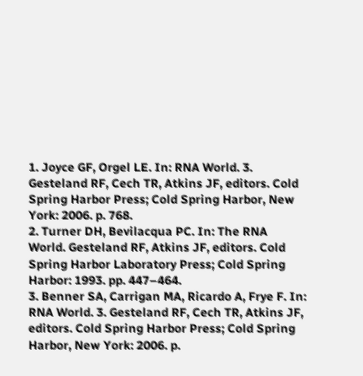1. Joyce GF, Orgel LE. In: RNA World. 3. Gesteland RF, Cech TR, Atkins JF, editors. Cold Spring Harbor Press; Cold Spring Harbor, New York: 2006. p. 768.
2. Turner DH, Bevilacqua PC. In: The RNA World. Gesteland RF, Atkins JF, editors. Cold Spring Harbor Laboratory Press; Cold Spring Harbor: 1993. pp. 447–464.
3. Benner SA, Carrigan MA, Ricardo A, Frye F. In: RNA World. 3. Gesteland RF, Cech TR, Atkins JF, editors. Cold Spring Harbor Press; Cold Spring Harbor, New York: 2006. p.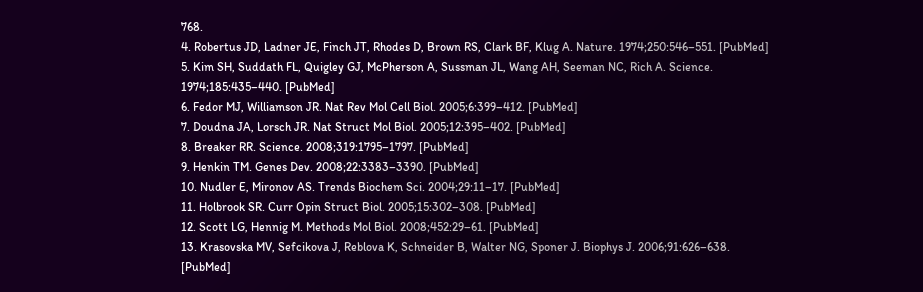768.
4. Robertus JD, Ladner JE, Finch JT, Rhodes D, Brown RS, Clark BF, Klug A. Nature. 1974;250:546–551. [PubMed]
5. Kim SH, Suddath FL, Quigley GJ, McPherson A, Sussman JL, Wang AH, Seeman NC, Rich A. Science. 1974;185:435–440. [PubMed]
6. Fedor MJ, Williamson JR. Nat Rev Mol Cell Biol. 2005;6:399–412. [PubMed]
7. Doudna JA, Lorsch JR. Nat Struct Mol Biol. 2005;12:395–402. [PubMed]
8. Breaker RR. Science. 2008;319:1795–1797. [PubMed]
9. Henkin TM. Genes Dev. 2008;22:3383–3390. [PubMed]
10. Nudler E, Mironov AS. Trends Biochem Sci. 2004;29:11–17. [PubMed]
11. Holbrook SR. Curr Opin Struct Biol. 2005;15:302–308. [PubMed]
12. Scott LG, Hennig M. Methods Mol Biol. 2008;452:29–61. [PubMed]
13. Krasovska MV, Sefcikova J, Reblova K, Schneider B, Walter NG, Sponer J. Biophys J. 2006;91:626–638. [PubMed]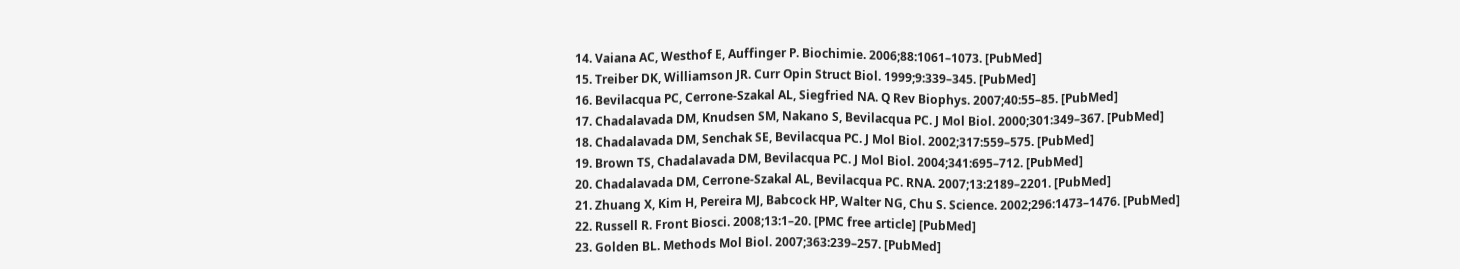14. Vaiana AC, Westhof E, Auffinger P. Biochimie. 2006;88:1061–1073. [PubMed]
15. Treiber DK, Williamson JR. Curr Opin Struct Biol. 1999;9:339–345. [PubMed]
16. Bevilacqua PC, Cerrone-Szakal AL, Siegfried NA. Q Rev Biophys. 2007;40:55–85. [PubMed]
17. Chadalavada DM, Knudsen SM, Nakano S, Bevilacqua PC. J Mol Biol. 2000;301:349–367. [PubMed]
18. Chadalavada DM, Senchak SE, Bevilacqua PC. J Mol Biol. 2002;317:559–575. [PubMed]
19. Brown TS, Chadalavada DM, Bevilacqua PC. J Mol Biol. 2004;341:695–712. [PubMed]
20. Chadalavada DM, Cerrone-Szakal AL, Bevilacqua PC. RNA. 2007;13:2189–2201. [PubMed]
21. Zhuang X, Kim H, Pereira MJ, Babcock HP, Walter NG, Chu S. Science. 2002;296:1473–1476. [PubMed]
22. Russell R. Front Biosci. 2008;13:1–20. [PMC free article] [PubMed]
23. Golden BL. Methods Mol Biol. 2007;363:239–257. [PubMed]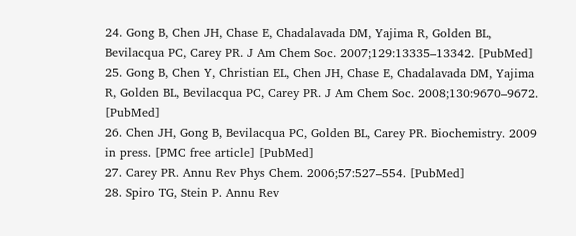24. Gong B, Chen JH, Chase E, Chadalavada DM, Yajima R, Golden BL, Bevilacqua PC, Carey PR. J Am Chem Soc. 2007;129:13335–13342. [PubMed]
25. Gong B, Chen Y, Christian EL, Chen JH, Chase E, Chadalavada DM, Yajima R, Golden BL, Bevilacqua PC, Carey PR. J Am Chem Soc. 2008;130:9670–9672. [PubMed]
26. Chen JH, Gong B, Bevilacqua PC, Golden BL, Carey PR. Biochemistry. 2009 in press. [PMC free article] [PubMed]
27. Carey PR. Annu Rev Phys Chem. 2006;57:527–554. [PubMed]
28. Spiro TG, Stein P. Annu Rev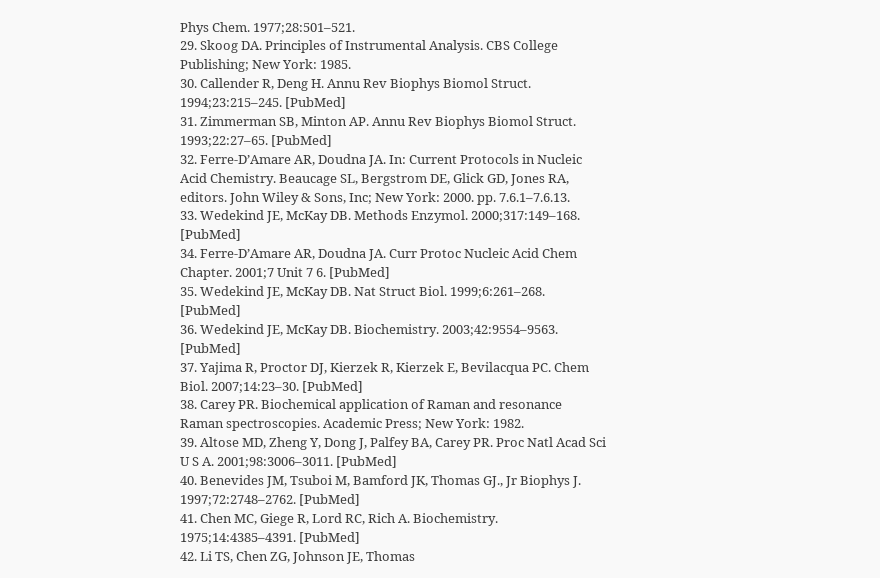Phys Chem. 1977;28:501–521.
29. Skoog DA. Principles of Instrumental Analysis. CBS College Publishing; New York: 1985.
30. Callender R, Deng H. Annu Rev Biophys Biomol Struct. 1994;23:215–245. [PubMed]
31. Zimmerman SB, Minton AP. Annu Rev Biophys Biomol Struct. 1993;22:27–65. [PubMed]
32. Ferre-D’Amare AR, Doudna JA. In: Current Protocols in Nucleic Acid Chemistry. Beaucage SL, Bergstrom DE, Glick GD, Jones RA, editors. John Wiley & Sons, Inc; New York: 2000. pp. 7.6.1–7.6.13.
33. Wedekind JE, McKay DB. Methods Enzymol. 2000;317:149–168. [PubMed]
34. Ferre-D’Amare AR, Doudna JA. Curr Protoc Nucleic Acid Chem Chapter. 2001;7 Unit 7 6. [PubMed]
35. Wedekind JE, McKay DB. Nat Struct Biol. 1999;6:261–268. [PubMed]
36. Wedekind JE, McKay DB. Biochemistry. 2003;42:9554–9563. [PubMed]
37. Yajima R, Proctor DJ, Kierzek R, Kierzek E, Bevilacqua PC. Chem Biol. 2007;14:23–30. [PubMed]
38. Carey PR. Biochemical application of Raman and resonance Raman spectroscopies. Academic Press; New York: 1982.
39. Altose MD, Zheng Y, Dong J, Palfey BA, Carey PR. Proc Natl Acad Sci U S A. 2001;98:3006–3011. [PubMed]
40. Benevides JM, Tsuboi M, Bamford JK, Thomas GJ., Jr Biophys J. 1997;72:2748–2762. [PubMed]
41. Chen MC, Giege R, Lord RC, Rich A. Biochemistry. 1975;14:4385–4391. [PubMed]
42. Li TS, Chen ZG, Johnson JE, Thomas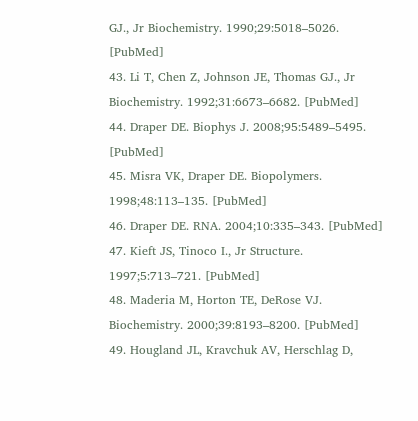GJ., Jr Biochemistry. 1990;29:5018–5026. [PubMed]
43. Li T, Chen Z, Johnson JE, Thomas GJ., Jr Biochemistry. 1992;31:6673–6682. [PubMed]
44. Draper DE. Biophys J. 2008;95:5489–5495. [PubMed]
45. Misra VK, Draper DE. Biopolymers. 1998;48:113–135. [PubMed]
46. Draper DE. RNA. 2004;10:335–343. [PubMed]
47. Kieft JS, Tinoco I., Jr Structure. 1997;5:713–721. [PubMed]
48. Maderia M, Horton TE, DeRose VJ. Biochemistry. 2000;39:8193–8200. [PubMed]
49. Hougland JL, Kravchuk AV, Herschlag D,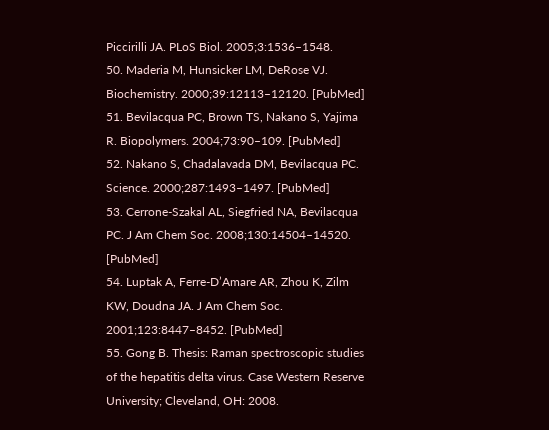Piccirilli JA. PLoS Biol. 2005;3:1536–1548.
50. Maderia M, Hunsicker LM, DeRose VJ. Biochemistry. 2000;39:12113–12120. [PubMed]
51. Bevilacqua PC, Brown TS, Nakano S, Yajima R. Biopolymers. 2004;73:90–109. [PubMed]
52. Nakano S, Chadalavada DM, Bevilacqua PC. Science. 2000;287:1493–1497. [PubMed]
53. Cerrone-Szakal AL, Siegfried NA, Bevilacqua PC. J Am Chem Soc. 2008;130:14504–14520. [PubMed]
54. Luptak A, Ferre-D’Amare AR, Zhou K, Zilm KW, Doudna JA. J Am Chem Soc. 2001;123:8447–8452. [PubMed]
55. Gong B. Thesis: Raman spectroscopic studies of the hepatitis delta virus. Case Western Reserve University; Cleveland, OH: 2008.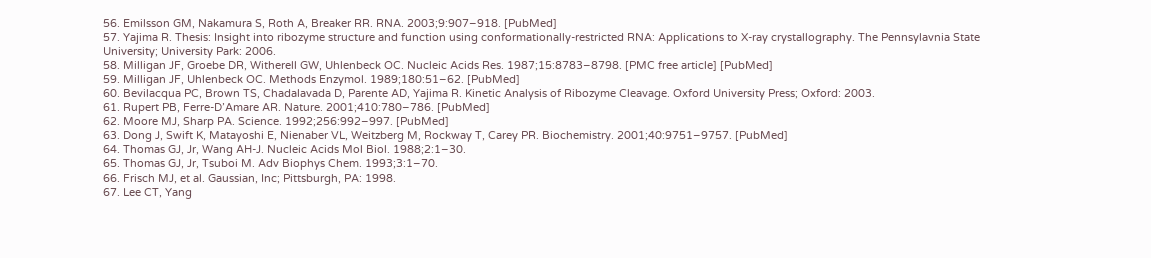56. Emilsson GM, Nakamura S, Roth A, Breaker RR. RNA. 2003;9:907–918. [PubMed]
57. Yajima R. Thesis: Insight into ribozyme structure and function using conformationally-restricted RNA: Applications to X-ray crystallography. The Pennsylavnia State University; University Park: 2006.
58. Milligan JF, Groebe DR, Witherell GW, Uhlenbeck OC. Nucleic Acids Res. 1987;15:8783–8798. [PMC free article] [PubMed]
59. Milligan JF, Uhlenbeck OC. Methods Enzymol. 1989;180:51–62. [PubMed]
60. Bevilacqua PC, Brown TS, Chadalavada D, Parente AD, Yajima R. Kinetic Analysis of Ribozyme Cleavage. Oxford University Press; Oxford: 2003.
61. Rupert PB, Ferre-D’Amare AR. Nature. 2001;410:780–786. [PubMed]
62. Moore MJ, Sharp PA. Science. 1992;256:992–997. [PubMed]
63. Dong J, Swift K, Matayoshi E, Nienaber VL, Weitzberg M, Rockway T, Carey PR. Biochemistry. 2001;40:9751–9757. [PubMed]
64. Thomas GJ, Jr, Wang AH-J. Nucleic Acids Mol Biol. 1988;2:1–30.
65. Thomas GJ, Jr, Tsuboi M. Adv Biophys Chem. 1993;3:1–70.
66. Frisch MJ, et al. Gaussian, Inc; Pittsburgh, PA: 1998.
67. Lee CT, Yang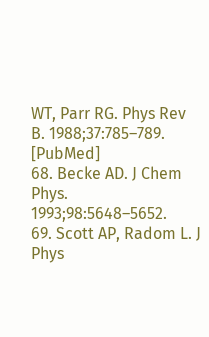WT, Parr RG. Phys Rev B. 1988;37:785–789. [PubMed]
68. Becke AD. J Chem Phys. 1993;98:5648–5652.
69. Scott AP, Radom L. J Phys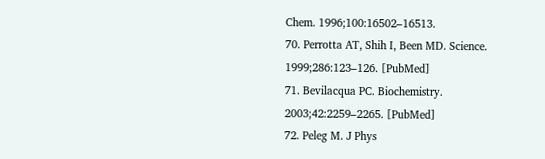Chem. 1996;100:16502–16513.
70. Perrotta AT, Shih I, Been MD. Science. 1999;286:123–126. [PubMed]
71. Bevilacqua PC. Biochemistry. 2003;42:2259–2265. [PubMed]
72. Peleg M. J Phys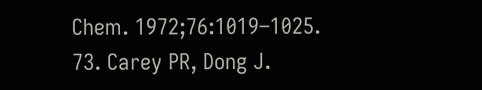Chem. 1972;76:1019–1025.
73. Carey PR, Dong J.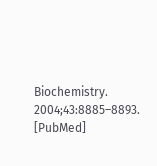Biochemistry. 2004;43:8885–8893. [PubMed]